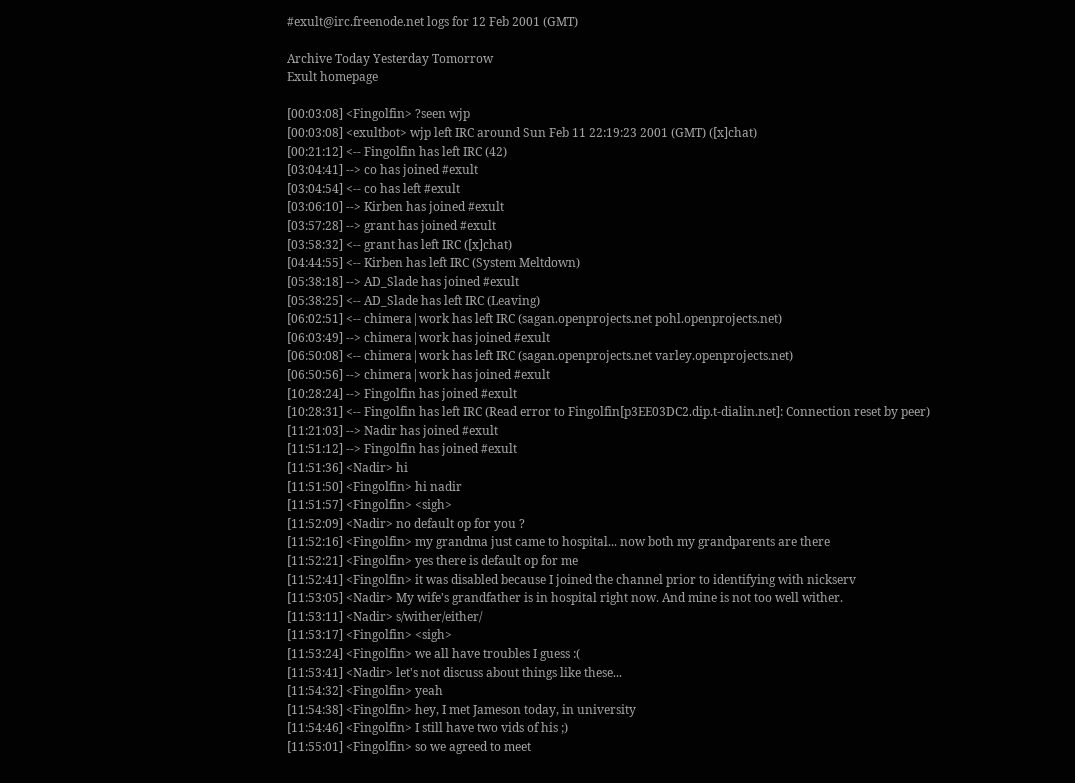#exult@irc.freenode.net logs for 12 Feb 2001 (GMT)

Archive Today Yesterday Tomorrow
Exult homepage

[00:03:08] <Fingolfin> ?seen wjp
[00:03:08] <exultbot> wjp left IRC around Sun Feb 11 22:19:23 2001 (GMT) ([x]chat)
[00:21:12] <-- Fingolfin has left IRC (42)
[03:04:41] --> co has joined #exult
[03:04:54] <-- co has left #exult
[03:06:10] --> Kirben has joined #exult
[03:57:28] --> grant has joined #exult
[03:58:32] <-- grant has left IRC ([x]chat)
[04:44:55] <-- Kirben has left IRC (System Meltdown)
[05:38:18] --> AD_Slade has joined #exult
[05:38:25] <-- AD_Slade has left IRC (Leaving)
[06:02:51] <-- chimera|work has left IRC (sagan.openprojects.net pohl.openprojects.net)
[06:03:49] --> chimera|work has joined #exult
[06:50:08] <-- chimera|work has left IRC (sagan.openprojects.net varley.openprojects.net)
[06:50:56] --> chimera|work has joined #exult
[10:28:24] --> Fingolfin has joined #exult
[10:28:31] <-- Fingolfin has left IRC (Read error to Fingolfin[p3EE03DC2.dip.t-dialin.net]: Connection reset by peer)
[11:21:03] --> Nadir has joined #exult
[11:51:12] --> Fingolfin has joined #exult
[11:51:36] <Nadir> hi
[11:51:50] <Fingolfin> hi nadir
[11:51:57] <Fingolfin> <sigh>
[11:52:09] <Nadir> no default op for you ?
[11:52:16] <Fingolfin> my grandma just came to hospital... now both my grandparents are there
[11:52:21] <Fingolfin> yes there is default op for me
[11:52:41] <Fingolfin> it was disabled because I joined the channel prior to identifying with nickserv
[11:53:05] <Nadir> My wife's grandfather is in hospital right now. And mine is not too well wither.
[11:53:11] <Nadir> s/wither/either/
[11:53:17] <Fingolfin> <sigh>
[11:53:24] <Fingolfin> we all have troubles I guess :(
[11:53:41] <Nadir> let's not discuss about things like these...
[11:54:32] <Fingolfin> yeah
[11:54:38] <Fingolfin> hey, I met Jameson today, in university
[11:54:46] <Fingolfin> I still have two vids of his ;)
[11:55:01] <Fingolfin> so we agreed to meet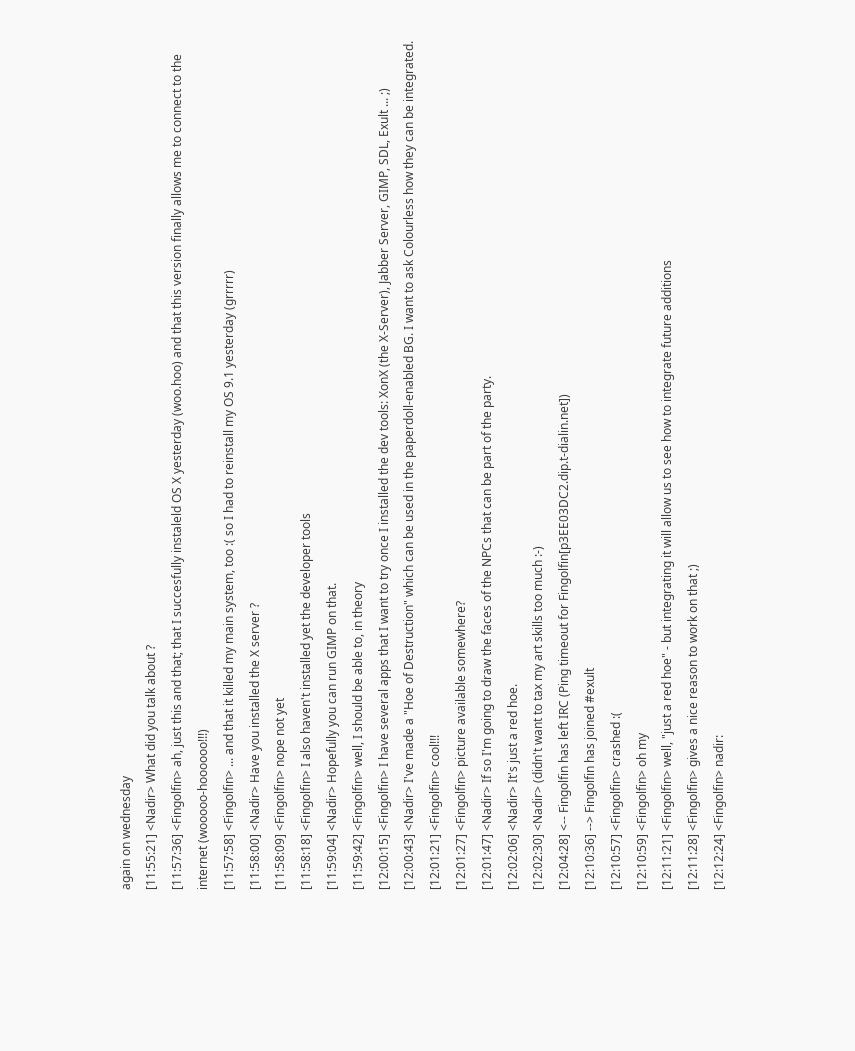again on wednesday
[11:55:21] <Nadir> What did you talk about ?
[11:57:36] <Fingolfin> ah, just this and that; that I succesfully instaleld OS X yesterday (woo.hoo) and that this version finally allows me to connect to the internet (wooooo-hoooooo!!!)
[11:57:58] <Fingolfin> ... and that it killed my main system, too :( so I had to reinstall my OS 9.1 yesterday (grrrrr)
[11:58:00] <Nadir> Have you installed the X server ?
[11:58:09] <Fingolfin> nope not yet
[11:58:18] <Fingolfin> I also haven't installed yet the developer tools
[11:59:04] <Nadir> Hopefully you can run GIMP on that.
[11:59:42] <Fingolfin> well, I should be able to, in theory
[12:00:15] <Fingolfin> I have several apps that I want to try once I installed the dev tools: XonX (the X-Server), Jabber Server, GIMP, SDL, Exult ... ;)
[12:00:43] <Nadir> I've made a "Hoe of Destruction" which can be used in the paperdoll-enabled BG. I want to ask Colourless how they can be integrated.
[12:01:21] <Fingolfin> cool!!!
[12:01:27] <Fingolfin> picture available somewhere?
[12:01:47] <Nadir> If so I'm going to draw the faces of the NPCs that can be part of the party.
[12:02:06] <Nadir> It's just a red hoe.
[12:02:30] <Nadir> (didn't want to tax my art skills too much :-)
[12:04:28] <-- Fingolfin has left IRC (Ping timeout for Fingolfin[p3EE03DC2.dip.t-dialin.net])
[12:10:36] --> Fingolfin has joined #exult
[12:10:57] <Fingolfin> crashed :(
[12:10:59] <Fingolfin> oh my
[12:11:21] <Fingolfin> well, "just a red hoe" - but integrating it will allow us to see how to integrate future additions
[12:11:28] <Fingolfin> gives a nice reason to work on that ;)
[12:12:24] <Fingolfin> nadir: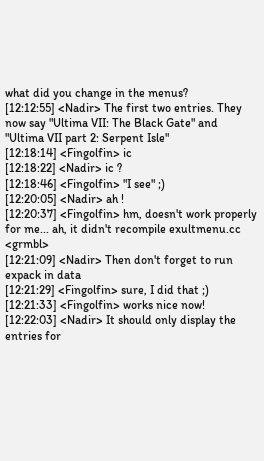what did you change in the menus?
[12:12:55] <Nadir> The first two entries. They now say "Ultima VII: The Black Gate" and "Ultima VII part 2: Serpent Isle"
[12:18:14] <Fingolfin> ic
[12:18:22] <Nadir> ic ?
[12:18:46] <Fingolfin> "I see" ;)
[12:20:05] <Nadir> ah !
[12:20:37] <Fingolfin> hm, doesn't work properly for me... ah, it didn't recompile exultmenu.cc <grmbl>
[12:21:09] <Nadir> Then don't forget to run expack in data
[12:21:29] <Fingolfin> sure, I did that ;)
[12:21:33] <Fingolfin> works nice now!
[12:22:03] <Nadir> It should only display the entries for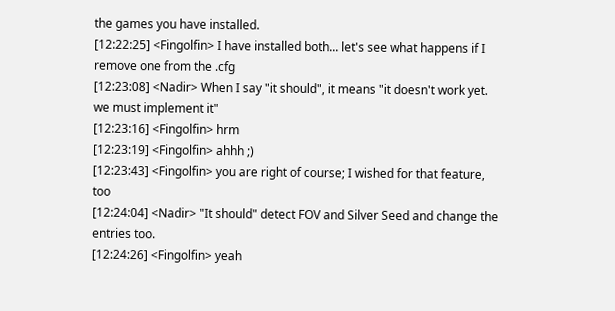the games you have installed.
[12:22:25] <Fingolfin> I have installed both... let's see what happens if I remove one from the .cfg
[12:23:08] <Nadir> When I say "it should", it means "it doesn't work yet. we must implement it"
[12:23:16] <Fingolfin> hrm
[12:23:19] <Fingolfin> ahhh ;)
[12:23:43] <Fingolfin> you are right of course; I wished for that feature, too
[12:24:04] <Nadir> "It should" detect FOV and Silver Seed and change the entries too.
[12:24:26] <Fingolfin> yeah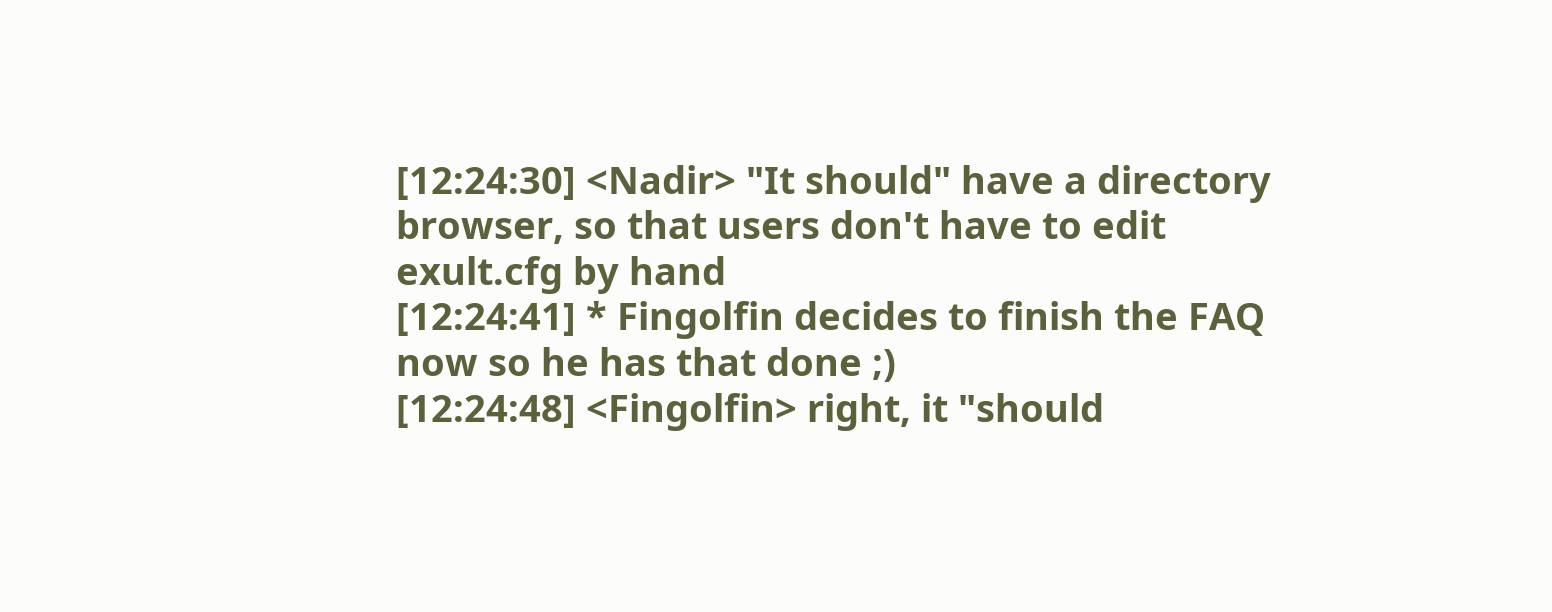[12:24:30] <Nadir> "It should" have a directory browser, so that users don't have to edit exult.cfg by hand
[12:24:41] * Fingolfin decides to finish the FAQ now so he has that done ;)
[12:24:48] <Fingolfin> right, it "should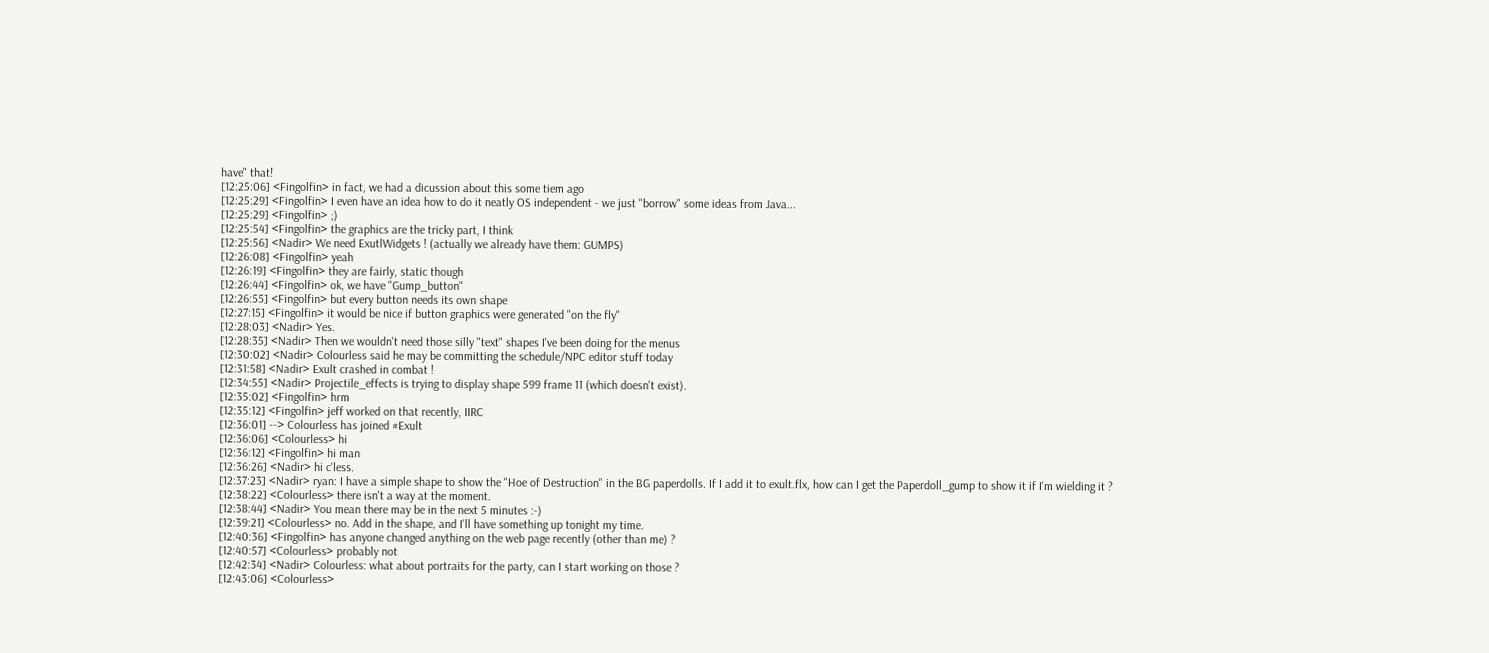have" that!
[12:25:06] <Fingolfin> in fact, we had a dicussion about this some tiem ago
[12:25:29] <Fingolfin> I even have an idea how to do it neatly OS independent - we just "borrow" some ideas from Java...
[12:25:29] <Fingolfin> ;)
[12:25:54] <Fingolfin> the graphics are the tricky part, I think
[12:25:56] <Nadir> We need ExutlWidgets ! (actually we already have them: GUMPS)
[12:26:08] <Fingolfin> yeah
[12:26:19] <Fingolfin> they are fairly, static though
[12:26:44] <Fingolfin> ok, we have "Gump_button"
[12:26:55] <Fingolfin> but every button needs its own shape
[12:27:15] <Fingolfin> it would be nice if button graphics were generated "on the fly"
[12:28:03] <Nadir> Yes.
[12:28:35] <Nadir> Then we wouldn't need those silly "text" shapes I've been doing for the menus
[12:30:02] <Nadir> Colourless said he may be committing the schedule/NPC editor stuff today
[12:31:58] <Nadir> Exult crashed in combat !
[12:34:55] <Nadir> Projectile_effects is trying to display shape 599 frame 11 (which doesn't exist).
[12:35:02] <Fingolfin> hrm
[12:35:12] <Fingolfin> jeff worked on that recently, IIRC
[12:36:01] --> Colourless has joined #Exult
[12:36:06] <Colourless> hi
[12:36:12] <Fingolfin> hi man
[12:36:26] <Nadir> hi c'less.
[12:37:23] <Nadir> ryan: I have a simple shape to show the "Hoe of Destruction" in the BG paperdolls. If I add it to exult.flx, how can I get the Paperdoll_gump to show it if I'm wielding it ?
[12:38:22] <Colourless> there isn't a way at the moment.
[12:38:44] <Nadir> You mean there may be in the next 5 minutes :-)
[12:39:21] <Colourless> no. Add in the shape, and I'll have something up tonight my time.
[12:40:36] <Fingolfin> has anyone changed anything on the web page recently (other than me) ?
[12:40:57] <Colourless> probably not
[12:42:34] <Nadir> Colourless: what about portraits for the party, can I start working on those ?
[12:43:06] <Colourless>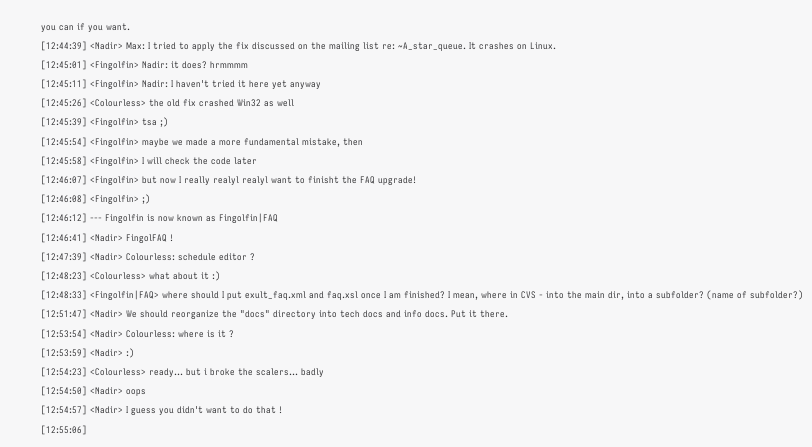you can if you want.
[12:44:39] <Nadir> Max: I tried to apply the fix discussed on the mailing list re: ~A_star_queue. It crashes on Linux.
[12:45:01] <Fingolfin> Nadir: it does? hrmmmm
[12:45:11] <Fingolfin> Nadir: I haven't tried it here yet anyway
[12:45:26] <Colourless> the old fix crashed Win32 as well
[12:45:39] <Fingolfin> tsa ;)
[12:45:54] <Fingolfin> maybe we made a more fundamental mistake, then
[12:45:58] <Fingolfin> I will check the code later
[12:46:07] <Fingolfin> but now I really realyl realyl want to finisht the FAQ upgrade!
[12:46:08] <Fingolfin> ;)
[12:46:12] --- Fingolfin is now known as Fingolfin|FAQ
[12:46:41] <Nadir> FingolFAQ !
[12:47:39] <Nadir> Colourless: schedule editor ?
[12:48:23] <Colourless> what about it :)
[12:48:33] <Fingolfin|FAQ> where should I put exult_faq.xml and faq.xsl once I am finished? I mean, where in CVS - into the main dir, into a subfolder? (name of subfolder?)
[12:51:47] <Nadir> We should reorganize the "docs" directory into tech docs and info docs. Put it there.
[12:53:54] <Nadir> Colourless: where is it ?
[12:53:59] <Nadir> :)
[12:54:23] <Colourless> ready... but i broke the scalers... badly
[12:54:50] <Nadir> oops
[12:54:57] <Nadir> I guess you didn't want to do that !
[12:55:06]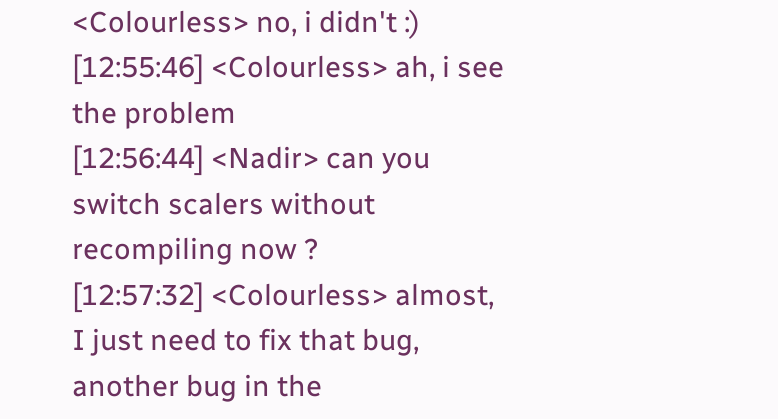<Colourless> no, i didn't :)
[12:55:46] <Colourless> ah, i see the problem
[12:56:44] <Nadir> can you switch scalers without recompiling now ?
[12:57:32] <Colourless> almost, I just need to fix that bug, another bug in the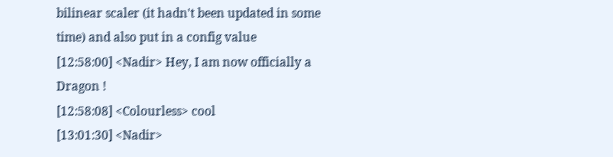bilinear scaler (it hadn't been updated in some time) and also put in a config value
[12:58:00] <Nadir> Hey, I am now officially a Dragon !
[12:58:08] <Colourless> cool
[13:01:30] <Nadir>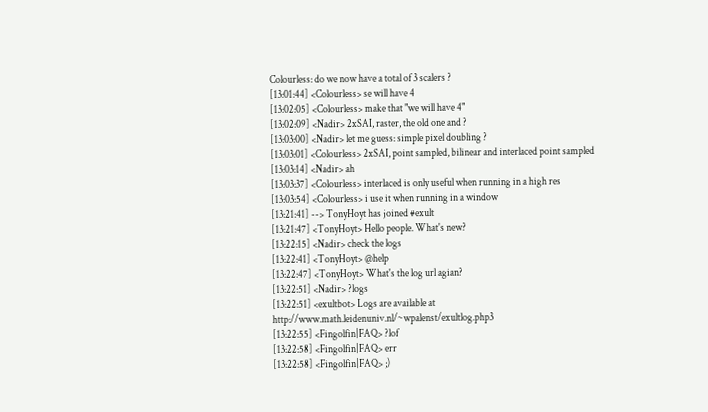Colourless: do we now have a total of 3 scalers ?
[13:01:44] <Colourless> se will have 4
[13:02:05] <Colourless> make that "we will have 4"
[13:02:09] <Nadir> 2xSAI, raster, the old one and ?
[13:03:00] <Nadir> let me guess: simple pixel doubling ?
[13:03:01] <Colourless> 2xSAI, point sampled, bilinear and interlaced point sampled
[13:03:14] <Nadir> ah
[13:03:37] <Colourless> interlaced is only useful when running in a high res
[13:03:54] <Colourless> i use it when running in a window
[13:21:41] --> TonyHoyt has joined #exult
[13:21:47] <TonyHoyt> Hello people. What's new?
[13:22:15] <Nadir> check the logs
[13:22:41] <TonyHoyt> @help
[13:22:47] <TonyHoyt> What's the log url agian?
[13:22:51] <Nadir> ?logs
[13:22:51] <exultbot> Logs are available at http://www.math.leidenuniv.nl/~wpalenst/exultlog.php3
[13:22:55] <Fingolfin|FAQ> ?lof
[13:22:58] <Fingolfin|FAQ> err
[13:22:58] <Fingolfin|FAQ> ;)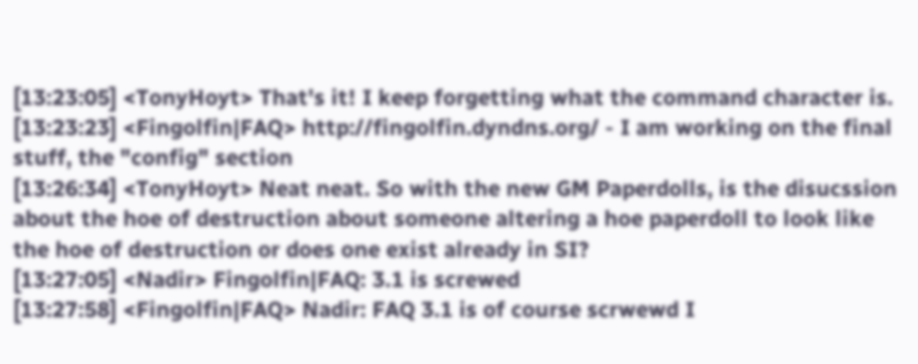[13:23:05] <TonyHoyt> That's it! I keep forgetting what the command character is.
[13:23:23] <Fingolfin|FAQ> http://fingolfin.dyndns.org/ - I am working on the final stuff, the "config" section
[13:26:34] <TonyHoyt> Neat neat. So with the new GM Paperdolls, is the disucssion about the hoe of destruction about someone altering a hoe paperdoll to look like the hoe of destruction or does one exist already in SI?
[13:27:05] <Nadir> Fingolfin|FAQ: 3.1 is screwed
[13:27:58] <Fingolfin|FAQ> Nadir: FAQ 3.1 is of course scrwewd I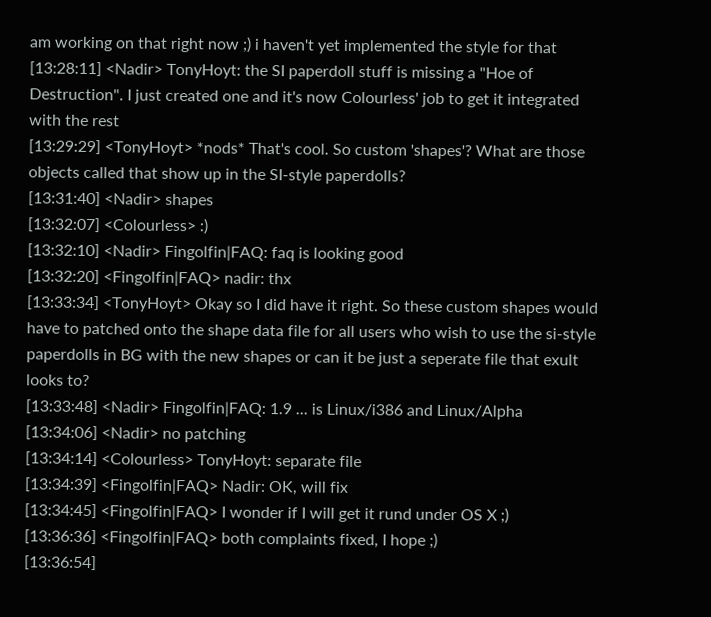am working on that right now ;) i haven't yet implemented the style for that
[13:28:11] <Nadir> TonyHoyt: the SI paperdoll stuff is missing a "Hoe of Destruction". I just created one and it's now Colourless' job to get it integrated with the rest
[13:29:29] <TonyHoyt> *nods* That's cool. So custom 'shapes'? What are those objects called that show up in the SI-style paperdolls?
[13:31:40] <Nadir> shapes
[13:32:07] <Colourless> :)
[13:32:10] <Nadir> Fingolfin|FAQ: faq is looking good
[13:32:20] <Fingolfin|FAQ> nadir: thx
[13:33:34] <TonyHoyt> Okay so I did have it right. So these custom shapes would have to patched onto the shape data file for all users who wish to use the si-style paperdolls in BG with the new shapes or can it be just a seperate file that exult looks to?
[13:33:48] <Nadir> Fingolfin|FAQ: 1.9 ... is Linux/i386 and Linux/Alpha
[13:34:06] <Nadir> no patching
[13:34:14] <Colourless> TonyHoyt: separate file
[13:34:39] <Fingolfin|FAQ> Nadir: OK, will fix
[13:34:45] <Fingolfin|FAQ> I wonder if I will get it rund under OS X ;)
[13:36:36] <Fingolfin|FAQ> both complaints fixed, I hope ;)
[13:36:54]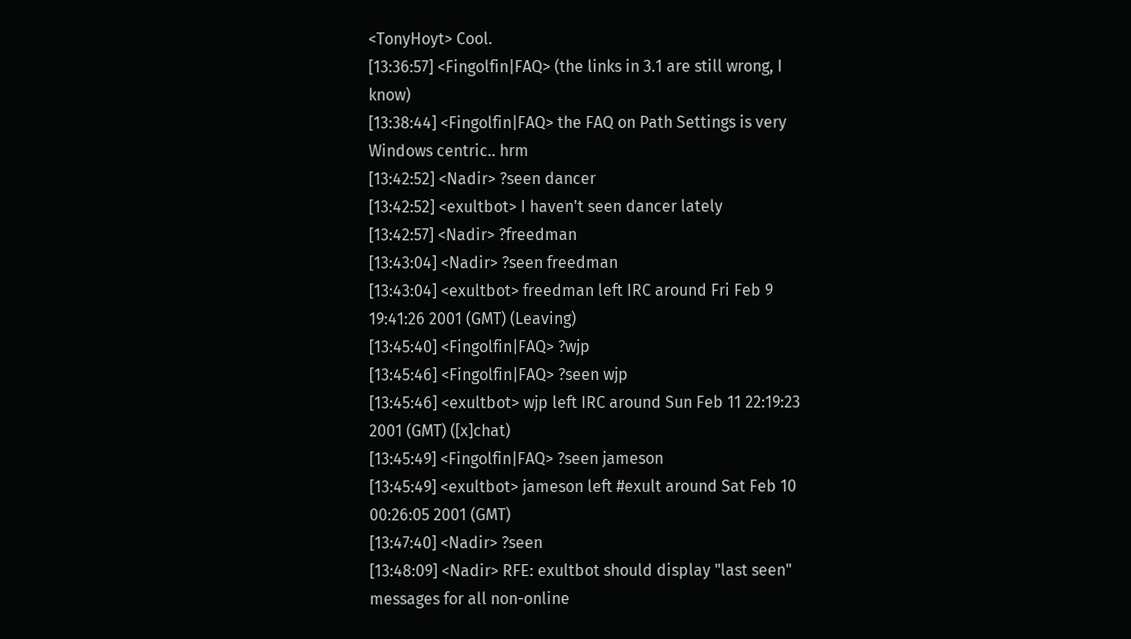<TonyHoyt> Cool.
[13:36:57] <Fingolfin|FAQ> (the links in 3.1 are still wrong, I know)
[13:38:44] <Fingolfin|FAQ> the FAQ on Path Settings is very Windows centric.. hrm
[13:42:52] <Nadir> ?seen dancer
[13:42:52] <exultbot> I haven't seen dancer lately
[13:42:57] <Nadir> ?freedman
[13:43:04] <Nadir> ?seen freedman
[13:43:04] <exultbot> freedman left IRC around Fri Feb 9 19:41:26 2001 (GMT) (Leaving)
[13:45:40] <Fingolfin|FAQ> ?wjp
[13:45:46] <Fingolfin|FAQ> ?seen wjp
[13:45:46] <exultbot> wjp left IRC around Sun Feb 11 22:19:23 2001 (GMT) ([x]chat)
[13:45:49] <Fingolfin|FAQ> ?seen jameson
[13:45:49] <exultbot> jameson left #exult around Sat Feb 10 00:26:05 2001 (GMT)
[13:47:40] <Nadir> ?seen
[13:48:09] <Nadir> RFE: exultbot should display "last seen" messages for all non-online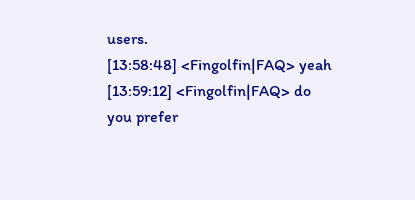users.
[13:58:48] <Fingolfin|FAQ> yeah
[13:59:12] <Fingolfin|FAQ> do you prefer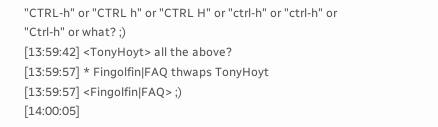"CTRL-h" or "CTRL h" or "CTRL H" or "ctrl-h" or "ctrl-h" or "Ctrl-h" or what? ;)
[13:59:42] <TonyHoyt> all the above?
[13:59:57] * Fingolfin|FAQ thwaps TonyHoyt
[13:59:57] <Fingolfin|FAQ> ;)
[14:00:05]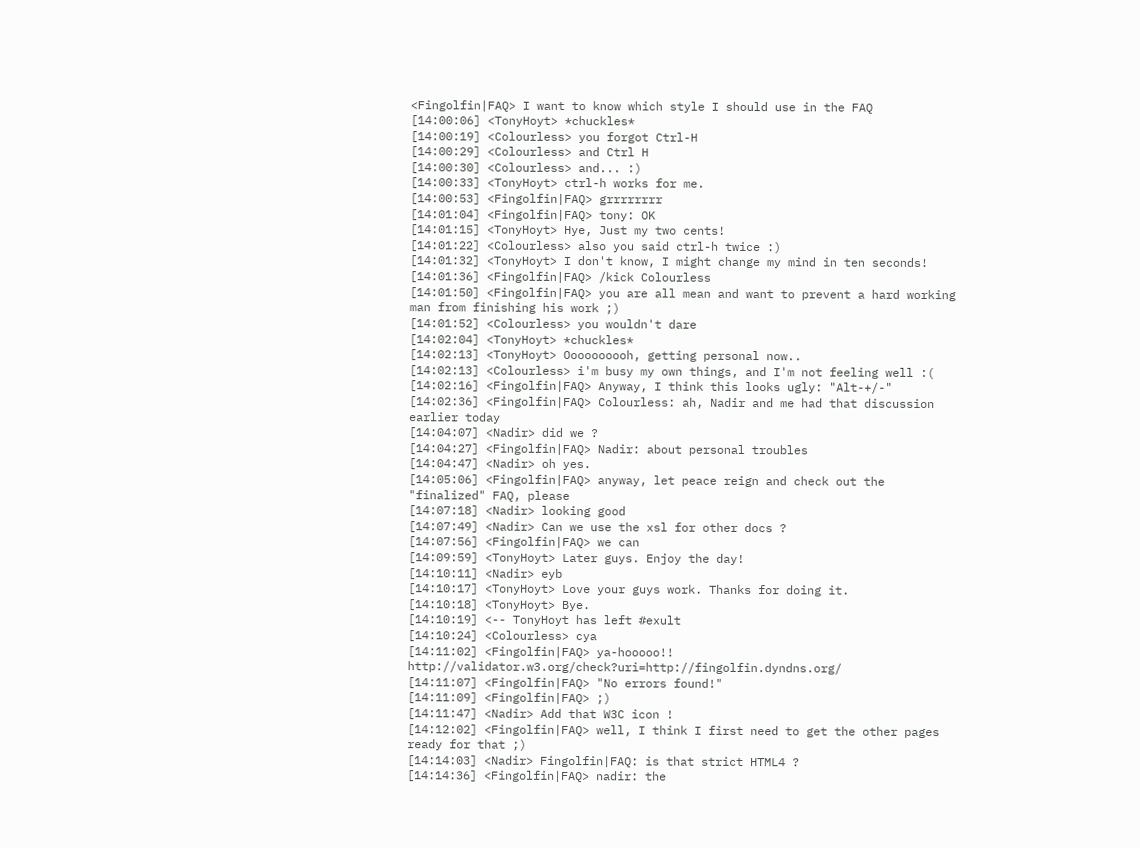<Fingolfin|FAQ> I want to know which style I should use in the FAQ
[14:00:06] <TonyHoyt> *chuckles*
[14:00:19] <Colourless> you forgot Ctrl-H
[14:00:29] <Colourless> and Ctrl H
[14:00:30] <Colourless> and... :)
[14:00:33] <TonyHoyt> ctrl-h works for me.
[14:00:53] <Fingolfin|FAQ> grrrrrrrr
[14:01:04] <Fingolfin|FAQ> tony: OK
[14:01:15] <TonyHoyt> Hye, Just my two cents!
[14:01:22] <Colourless> also you said ctrl-h twice :)
[14:01:32] <TonyHoyt> I don't know, I might change my mind in ten seconds!
[14:01:36] <Fingolfin|FAQ> /kick Colourless
[14:01:50] <Fingolfin|FAQ> you are all mean and want to prevent a hard working man from finishing his work ;)
[14:01:52] <Colourless> you wouldn't dare
[14:02:04] <TonyHoyt> *chuckles*
[14:02:13] <TonyHoyt> Oooooooooh, getting personal now..
[14:02:13] <Colourless> i'm busy my own things, and I'm not feeling well :(
[14:02:16] <Fingolfin|FAQ> Anyway, I think this looks ugly: "Alt-+/-"
[14:02:36] <Fingolfin|FAQ> Colourless: ah, Nadir and me had that discussion earlier today
[14:04:07] <Nadir> did we ?
[14:04:27] <Fingolfin|FAQ> Nadir: about personal troubles
[14:04:47] <Nadir> oh yes.
[14:05:06] <Fingolfin|FAQ> anyway, let peace reign and check out the "finalized" FAQ, please
[14:07:18] <Nadir> looking good
[14:07:49] <Nadir> Can we use the xsl for other docs ?
[14:07:56] <Fingolfin|FAQ> we can
[14:09:59] <TonyHoyt> Later guys. Enjoy the day!
[14:10:11] <Nadir> eyb
[14:10:17] <TonyHoyt> Love your guys work. Thanks for doing it.
[14:10:18] <TonyHoyt> Bye.
[14:10:19] <-- TonyHoyt has left #exult
[14:10:24] <Colourless> cya
[14:11:02] <Fingolfin|FAQ> ya-hooooo!! http://validator.w3.org/check?uri=http://fingolfin.dyndns.org/
[14:11:07] <Fingolfin|FAQ> "No errors found!"
[14:11:09] <Fingolfin|FAQ> ;)
[14:11:47] <Nadir> Add that W3C icon !
[14:12:02] <Fingolfin|FAQ> well, I think I first need to get the other pages ready for that ;)
[14:14:03] <Nadir> Fingolfin|FAQ: is that strict HTML4 ?
[14:14:36] <Fingolfin|FAQ> nadir: the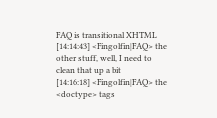FAQ is transitional XHTML
[14:14:43] <Fingolfin|FAQ> the other stuff, well, I need to clean that up a bit
[14:16:18] <Fingolfin|FAQ> the <doctype> tags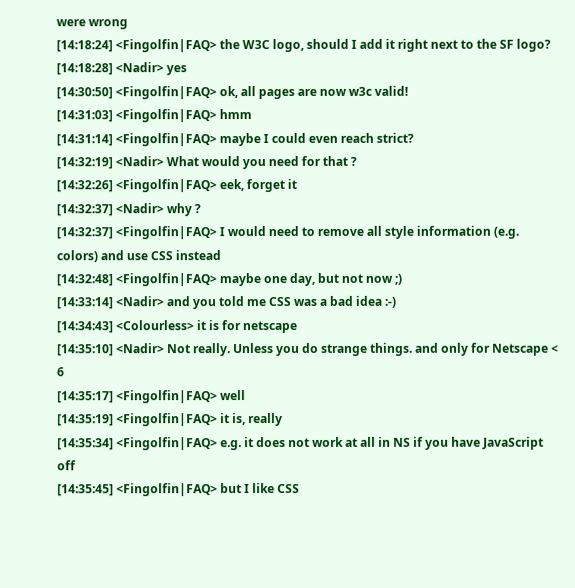were wrong
[14:18:24] <Fingolfin|FAQ> the W3C logo, should I add it right next to the SF logo?
[14:18:28] <Nadir> yes
[14:30:50] <Fingolfin|FAQ> ok, all pages are now w3c valid!
[14:31:03] <Fingolfin|FAQ> hmm
[14:31:14] <Fingolfin|FAQ> maybe I could even reach strict?
[14:32:19] <Nadir> What would you need for that ?
[14:32:26] <Fingolfin|FAQ> eek, forget it
[14:32:37] <Nadir> why ?
[14:32:37] <Fingolfin|FAQ> I would need to remove all style information (e.g. colors) and use CSS instead
[14:32:48] <Fingolfin|FAQ> maybe one day, but not now ;)
[14:33:14] <Nadir> and you told me CSS was a bad idea :-)
[14:34:43] <Colourless> it is for netscape
[14:35:10] <Nadir> Not really. Unless you do strange things. and only for Netscape < 6
[14:35:17] <Fingolfin|FAQ> well
[14:35:19] <Fingolfin|FAQ> it is, really
[14:35:34] <Fingolfin|FAQ> e.g. it does not work at all in NS if you have JavaScript off
[14:35:45] <Fingolfin|FAQ> but I like CSS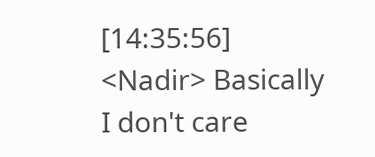[14:35:56] <Nadir> Basically I don't care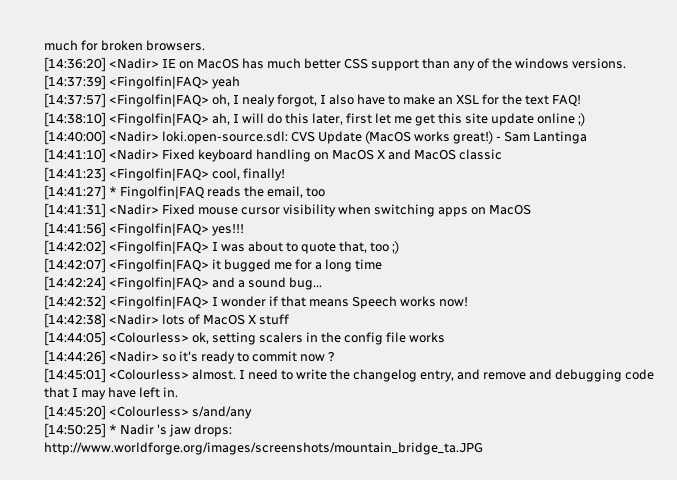much for broken browsers.
[14:36:20] <Nadir> IE on MacOS has much better CSS support than any of the windows versions.
[14:37:39] <Fingolfin|FAQ> yeah
[14:37:57] <Fingolfin|FAQ> oh, I nealy forgot, I also have to make an XSL for the text FAQ!
[14:38:10] <Fingolfin|FAQ> ah, I will do this later, first let me get this site update online ;)
[14:40:00] <Nadir> loki.open-source.sdl: CVS Update (MacOS works great!) - Sam Lantinga
[14:41:10] <Nadir> Fixed keyboard handling on MacOS X and MacOS classic
[14:41:23] <Fingolfin|FAQ> cool, finally!
[14:41:27] * Fingolfin|FAQ reads the email, too
[14:41:31] <Nadir> Fixed mouse cursor visibility when switching apps on MacOS
[14:41:56] <Fingolfin|FAQ> yes!!!
[14:42:02] <Fingolfin|FAQ> I was about to quote that, too ;)
[14:42:07] <Fingolfin|FAQ> it bugged me for a long time
[14:42:24] <Fingolfin|FAQ> and a sound bug...
[14:42:32] <Fingolfin|FAQ> I wonder if that means Speech works now!
[14:42:38] <Nadir> lots of MacOS X stuff
[14:44:05] <Colourless> ok, setting scalers in the config file works
[14:44:26] <Nadir> so it's ready to commit now ?
[14:45:01] <Colourless> almost. I need to write the changelog entry, and remove and debugging code that I may have left in.
[14:45:20] <Colourless> s/and/any
[14:50:25] * Nadir 's jaw drops: http://www.worldforge.org/images/screenshots/mountain_bridge_ta.JPG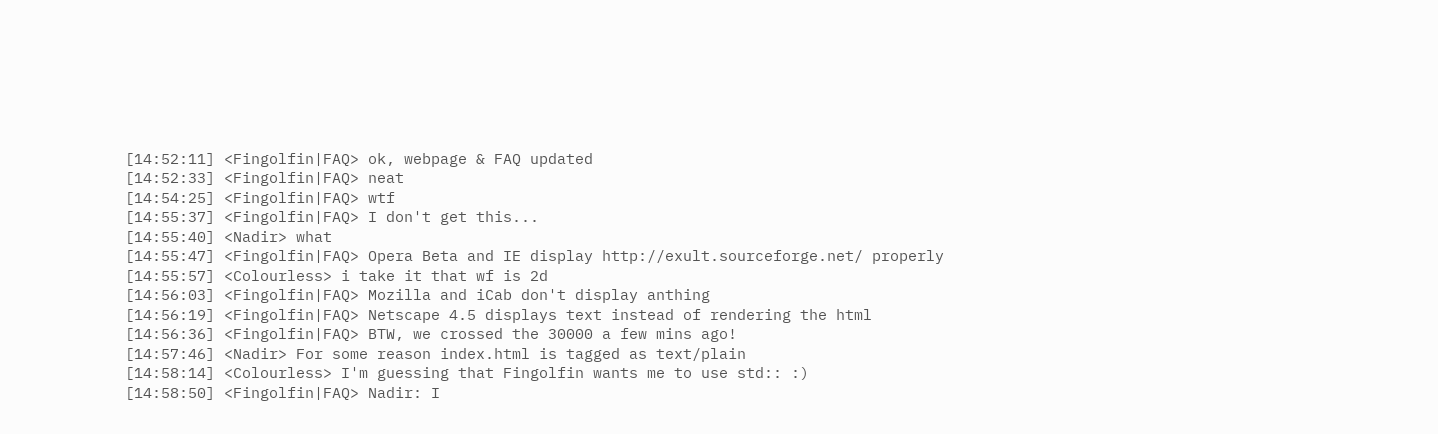[14:52:11] <Fingolfin|FAQ> ok, webpage & FAQ updated
[14:52:33] <Fingolfin|FAQ> neat
[14:54:25] <Fingolfin|FAQ> wtf
[14:55:37] <Fingolfin|FAQ> I don't get this...
[14:55:40] <Nadir> what
[14:55:47] <Fingolfin|FAQ> Opera Beta and IE display http://exult.sourceforge.net/ properly
[14:55:57] <Colourless> i take it that wf is 2d
[14:56:03] <Fingolfin|FAQ> Mozilla and iCab don't display anthing
[14:56:19] <Fingolfin|FAQ> Netscape 4.5 displays text instead of rendering the html
[14:56:36] <Fingolfin|FAQ> BTW, we crossed the 30000 a few mins ago!
[14:57:46] <Nadir> For some reason index.html is tagged as text/plain
[14:58:14] <Colourless> I'm guessing that Fingolfin wants me to use std:: :)
[14:58:50] <Fingolfin|FAQ> Nadir: I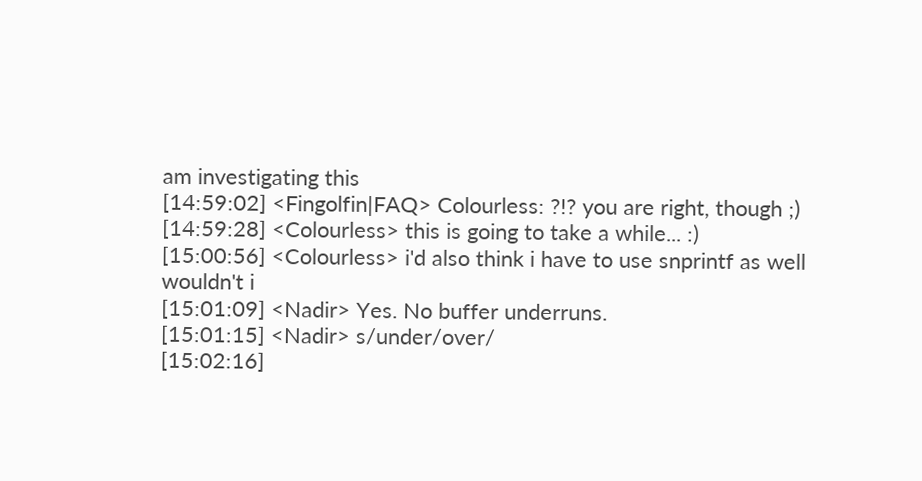am investigating this
[14:59:02] <Fingolfin|FAQ> Colourless: ?!? you are right, though ;)
[14:59:28] <Colourless> this is going to take a while... :)
[15:00:56] <Colourless> i'd also think i have to use snprintf as well wouldn't i
[15:01:09] <Nadir> Yes. No buffer underruns.
[15:01:15] <Nadir> s/under/over/
[15:02:16]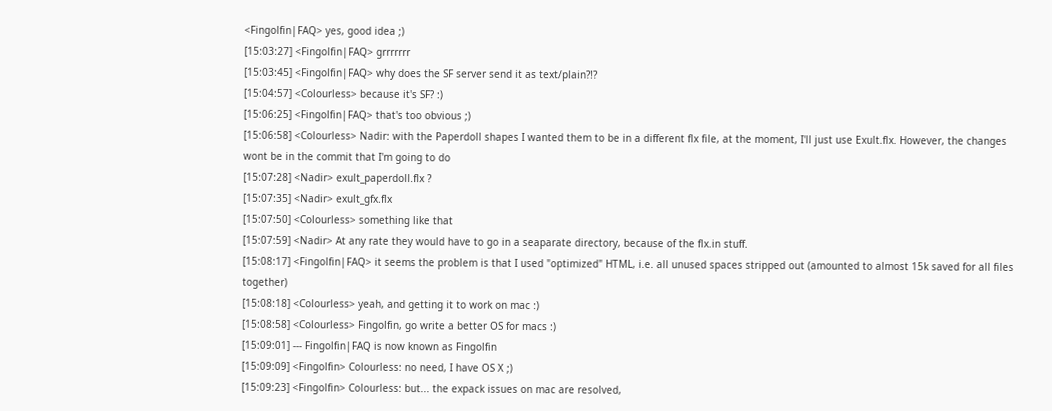<Fingolfin|FAQ> yes, good idea ;)
[15:03:27] <Fingolfin|FAQ> grrrrrrr
[15:03:45] <Fingolfin|FAQ> why does the SF server send it as text/plain?!?
[15:04:57] <Colourless> because it's SF? :)
[15:06:25] <Fingolfin|FAQ> that's too obvious ;)
[15:06:58] <Colourless> Nadir: with the Paperdoll shapes I wanted them to be in a different flx file, at the moment, I'll just use Exult.flx. However, the changes wont be in the commit that I'm going to do
[15:07:28] <Nadir> exult_paperdoll.flx ?
[15:07:35] <Nadir> exult_gfx.flx
[15:07:50] <Colourless> something like that
[15:07:59] <Nadir> At any rate they would have to go in a seaparate directory, because of the flx.in stuff.
[15:08:17] <Fingolfin|FAQ> it seems the problem is that I used "optimized" HTML, i.e. all unused spaces stripped out (amounted to almost 15k saved for all files together)
[15:08:18] <Colourless> yeah, and getting it to work on mac :)
[15:08:58] <Colourless> Fingolfin, go write a better OS for macs :)
[15:09:01] --- Fingolfin|FAQ is now known as Fingolfin
[15:09:09] <Fingolfin> Colourless: no need, I have OS X ;)
[15:09:23] <Fingolfin> Colourless: but... the expack issues on mac are resolved,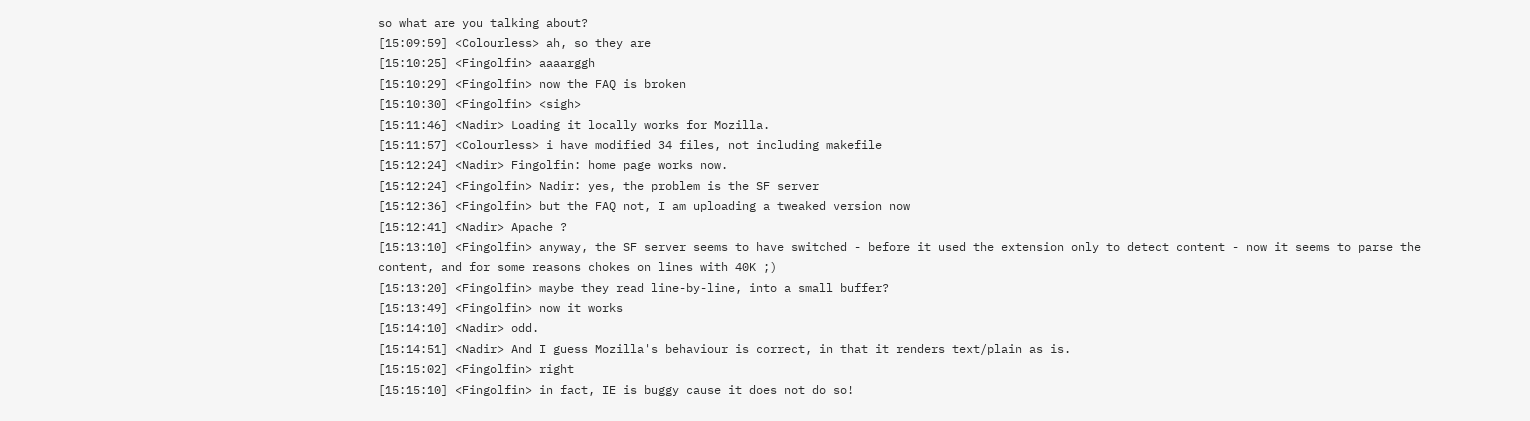so what are you talking about?
[15:09:59] <Colourless> ah, so they are
[15:10:25] <Fingolfin> aaaarggh
[15:10:29] <Fingolfin> now the FAQ is broken
[15:10:30] <Fingolfin> <sigh>
[15:11:46] <Nadir> Loading it locally works for Mozilla.
[15:11:57] <Colourless> i have modified 34 files, not including makefile
[15:12:24] <Nadir> Fingolfin: home page works now.
[15:12:24] <Fingolfin> Nadir: yes, the problem is the SF server
[15:12:36] <Fingolfin> but the FAQ not, I am uploading a tweaked version now
[15:12:41] <Nadir> Apache ?
[15:13:10] <Fingolfin> anyway, the SF server seems to have switched - before it used the extension only to detect content - now it seems to parse the content, and for some reasons chokes on lines with 40K ;)
[15:13:20] <Fingolfin> maybe they read line-by-line, into a small buffer?
[15:13:49] <Fingolfin> now it works
[15:14:10] <Nadir> odd.
[15:14:51] <Nadir> And I guess Mozilla's behaviour is correct, in that it renders text/plain as is.
[15:15:02] <Fingolfin> right
[15:15:10] <Fingolfin> in fact, IE is buggy cause it does not do so!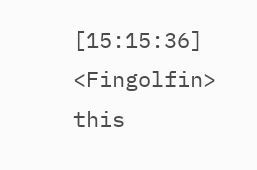[15:15:36] <Fingolfin> this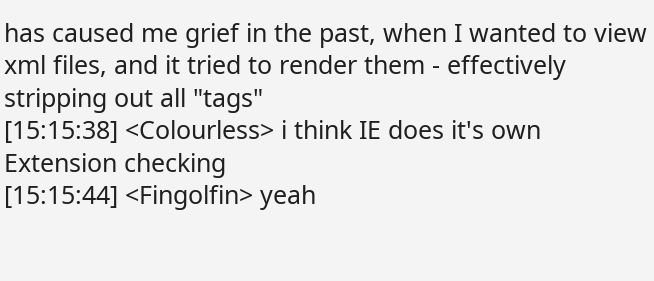has caused me grief in the past, when I wanted to view xml files, and it tried to render them - effectively stripping out all "tags"
[15:15:38] <Colourless> i think IE does it's own Extension checking
[15:15:44] <Fingolfin> yeah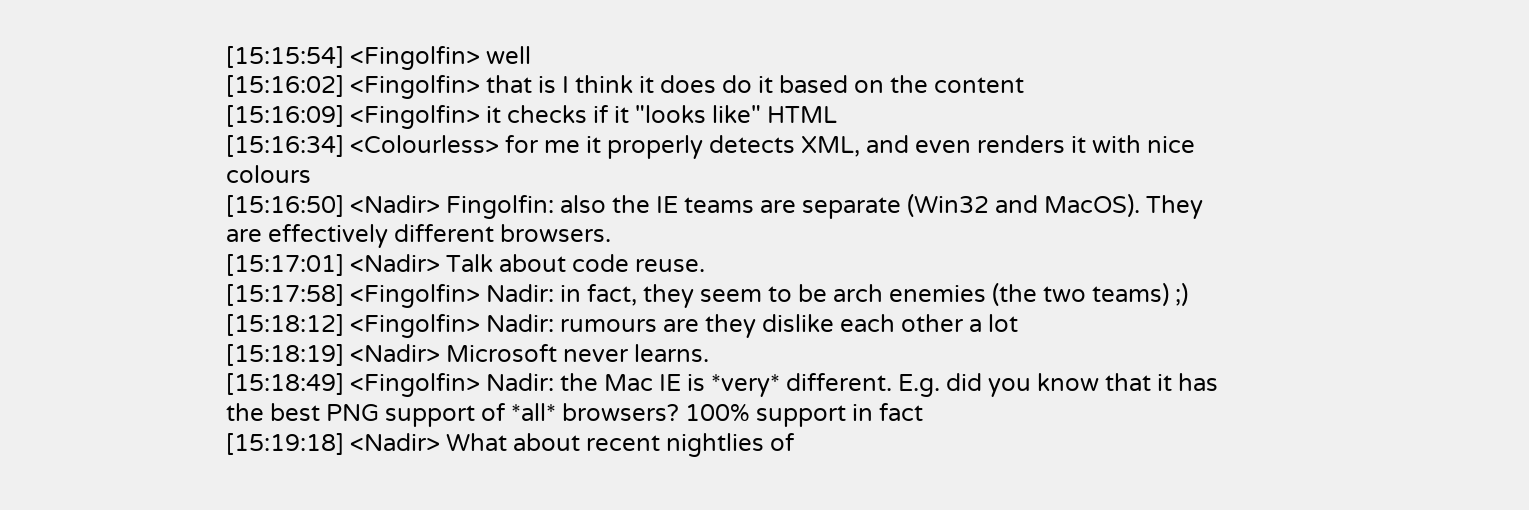[15:15:54] <Fingolfin> well
[15:16:02] <Fingolfin> that is I think it does do it based on the content
[15:16:09] <Fingolfin> it checks if it "looks like" HTML
[15:16:34] <Colourless> for me it properly detects XML, and even renders it with nice colours
[15:16:50] <Nadir> Fingolfin: also the IE teams are separate (Win32 and MacOS). They are effectively different browsers.
[15:17:01] <Nadir> Talk about code reuse.
[15:17:58] <Fingolfin> Nadir: in fact, they seem to be arch enemies (the two teams) ;)
[15:18:12] <Fingolfin> Nadir: rumours are they dislike each other a lot
[15:18:19] <Nadir> Microsoft never learns.
[15:18:49] <Fingolfin> Nadir: the Mac IE is *very* different. E.g. did you know that it has the best PNG support of *all* browsers? 100% support in fact
[15:19:18] <Nadir> What about recent nightlies of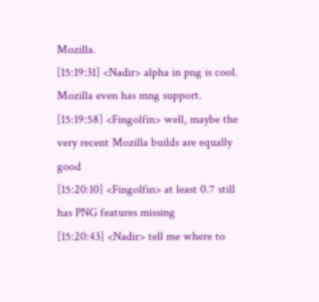Mozilla.
[15:19:31] <Nadir> alpha in png is cool. Mozilla even has mng support.
[15:19:58] <Fingolfin> well, maybe the very recent Mozilla builds are equally good
[15:20:10] <Fingolfin> at least 0.7 still has PNG features missing
[15:20:43] <Nadir> tell me where to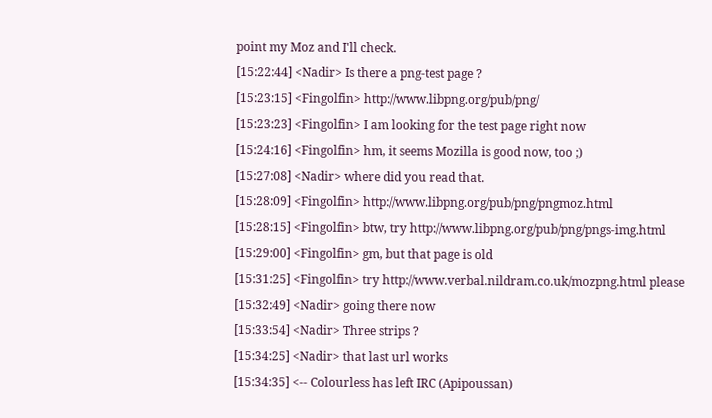point my Moz and I'll check.
[15:22:44] <Nadir> Is there a png-test page ?
[15:23:15] <Fingolfin> http://www.libpng.org/pub/png/
[15:23:23] <Fingolfin> I am looking for the test page right now
[15:24:16] <Fingolfin> hm, it seems Mozilla is good now, too ;)
[15:27:08] <Nadir> where did you read that.
[15:28:09] <Fingolfin> http://www.libpng.org/pub/png/pngmoz.html
[15:28:15] <Fingolfin> btw, try http://www.libpng.org/pub/png/pngs-img.html
[15:29:00] <Fingolfin> gm, but that page is old
[15:31:25] <Fingolfin> try http://www.verbal.nildram.co.uk/mozpng.html please
[15:32:49] <Nadir> going there now
[15:33:54] <Nadir> Three strips ?
[15:34:25] <Nadir> that last url works
[15:34:35] <-- Colourless has left IRC (Apipoussan)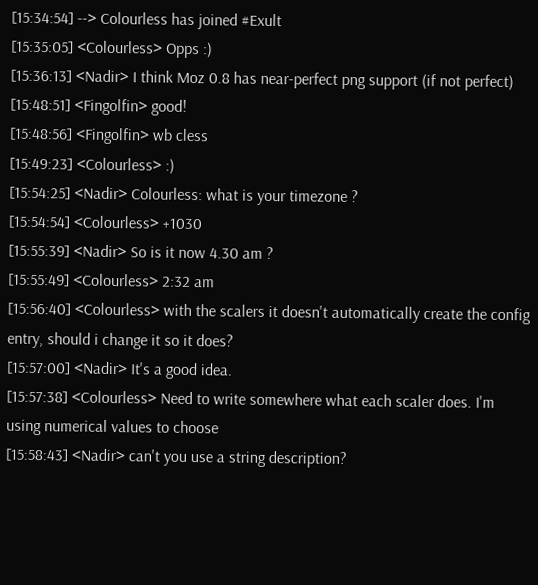[15:34:54] --> Colourless has joined #Exult
[15:35:05] <Colourless> Opps :)
[15:36:13] <Nadir> I think Moz 0.8 has near-perfect png support (if not perfect)
[15:48:51] <Fingolfin> good!
[15:48:56] <Fingolfin> wb cless
[15:49:23] <Colourless> :)
[15:54:25] <Nadir> Colourless: what is your timezone ?
[15:54:54] <Colourless> +1030
[15:55:39] <Nadir> So is it now 4.30 am ?
[15:55:49] <Colourless> 2:32 am
[15:56:40] <Colourless> with the scalers it doesn't automatically create the config entry, should i change it so it does?
[15:57:00] <Nadir> It's a good idea.
[15:57:38] <Colourless> Need to write somewhere what each scaler does. I'm using numerical values to choose
[15:58:43] <Nadir> can't you use a string description?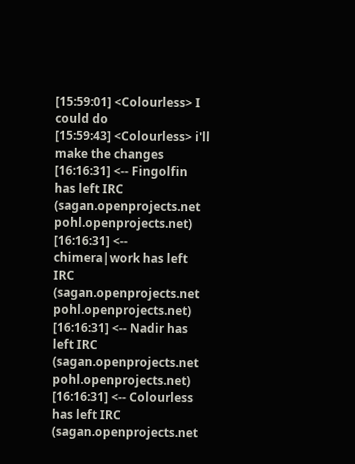[15:59:01] <Colourless> I could do
[15:59:43] <Colourless> i'll make the changes
[16:16:31] <-- Fingolfin has left IRC (sagan.openprojects.net pohl.openprojects.net)
[16:16:31] <-- chimera|work has left IRC (sagan.openprojects.net pohl.openprojects.net)
[16:16:31] <-- Nadir has left IRC (sagan.openprojects.net pohl.openprojects.net)
[16:16:31] <-- Colourless has left IRC (sagan.openprojects.net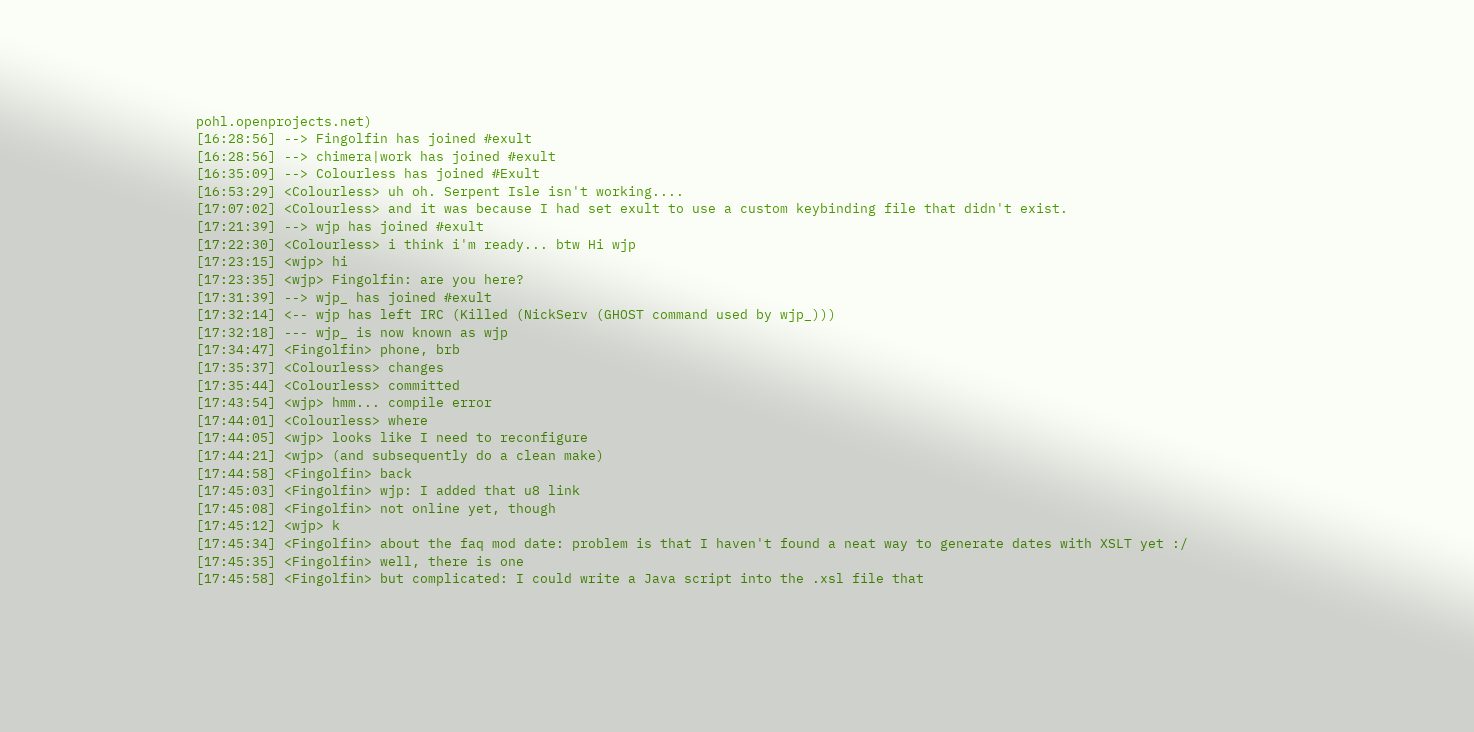pohl.openprojects.net)
[16:28:56] --> Fingolfin has joined #exult
[16:28:56] --> chimera|work has joined #exult
[16:35:09] --> Colourless has joined #Exult
[16:53:29] <Colourless> uh oh. Serpent Isle isn't working....
[17:07:02] <Colourless> and it was because I had set exult to use a custom keybinding file that didn't exist.
[17:21:39] --> wjp has joined #exult
[17:22:30] <Colourless> i think i'm ready... btw Hi wjp
[17:23:15] <wjp> hi
[17:23:35] <wjp> Fingolfin: are you here?
[17:31:39] --> wjp_ has joined #exult
[17:32:14] <-- wjp has left IRC (Killed (NickServ (GHOST command used by wjp_)))
[17:32:18] --- wjp_ is now known as wjp
[17:34:47] <Fingolfin> phone, brb
[17:35:37] <Colourless> changes
[17:35:44] <Colourless> committed
[17:43:54] <wjp> hmm... compile error
[17:44:01] <Colourless> where
[17:44:05] <wjp> looks like I need to reconfigure
[17:44:21] <wjp> (and subsequently do a clean make)
[17:44:58] <Fingolfin> back
[17:45:03] <Fingolfin> wjp: I added that u8 link
[17:45:08] <Fingolfin> not online yet, though
[17:45:12] <wjp> k
[17:45:34] <Fingolfin> about the faq mod date: problem is that I haven't found a neat way to generate dates with XSLT yet :/
[17:45:35] <Fingolfin> well, there is one
[17:45:58] <Fingolfin> but complicated: I could write a Java script into the .xsl file that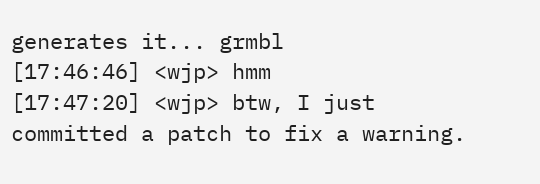generates it... grmbl
[17:46:46] <wjp> hmm
[17:47:20] <wjp> btw, I just committed a patch to fix a warning.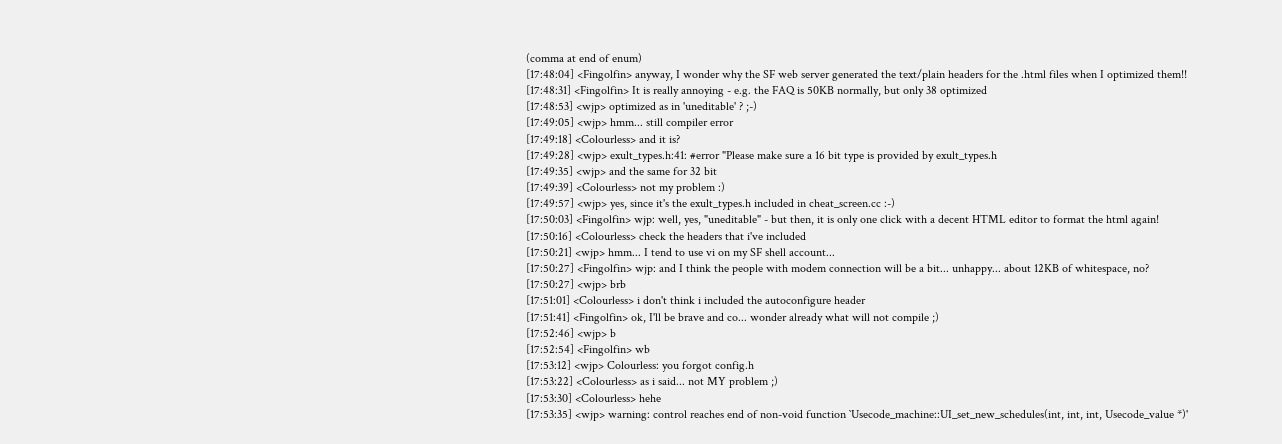(comma at end of enum)
[17:48:04] <Fingolfin> anyway, I wonder why the SF web server generated the text/plain headers for the .html files when I optimized them!!
[17:48:31] <Fingolfin> It is really annoying - e.g. the FAQ is 50KB normally, but only 38 optimized
[17:48:53] <wjp> optimized as in 'uneditable' ? ;-)
[17:49:05] <wjp> hmm... still compiler error
[17:49:18] <Colourless> and it is?
[17:49:28] <wjp> exult_types.h:41: #error "Please make sure a 16 bit type is provided by exult_types.h
[17:49:35] <wjp> and the same for 32 bit
[17:49:39] <Colourless> not my problem :)
[17:49:57] <wjp> yes, since it's the exult_types.h included in cheat_screen.cc :-)
[17:50:03] <Fingolfin> wjp: well, yes, "uneditable" - but then, it is only one click with a decent HTML editor to format the html again!
[17:50:16] <Colourless> check the headers that i've included
[17:50:21] <wjp> hmm... I tend to use vi on my SF shell account...
[17:50:27] <Fingolfin> wjp: and I think the people with modem connection will be a bit... unhappy... about 12KB of whitespace, no?
[17:50:27] <wjp> brb
[17:51:01] <Colourless> i don't think i included the autoconfigure header
[17:51:41] <Fingolfin> ok, I'll be brave and co... wonder already what will not compile ;)
[17:52:46] <wjp> b
[17:52:54] <Fingolfin> wb
[17:53:12] <wjp> Colourless: you forgot config.h
[17:53:22] <Colourless> as i said... not MY problem ;)
[17:53:30] <Colourless> hehe
[17:53:35] <wjp> warning: control reaches end of non-void function `Usecode_machine::UI_set_new_schedules(int, int, int, Usecode_value *)'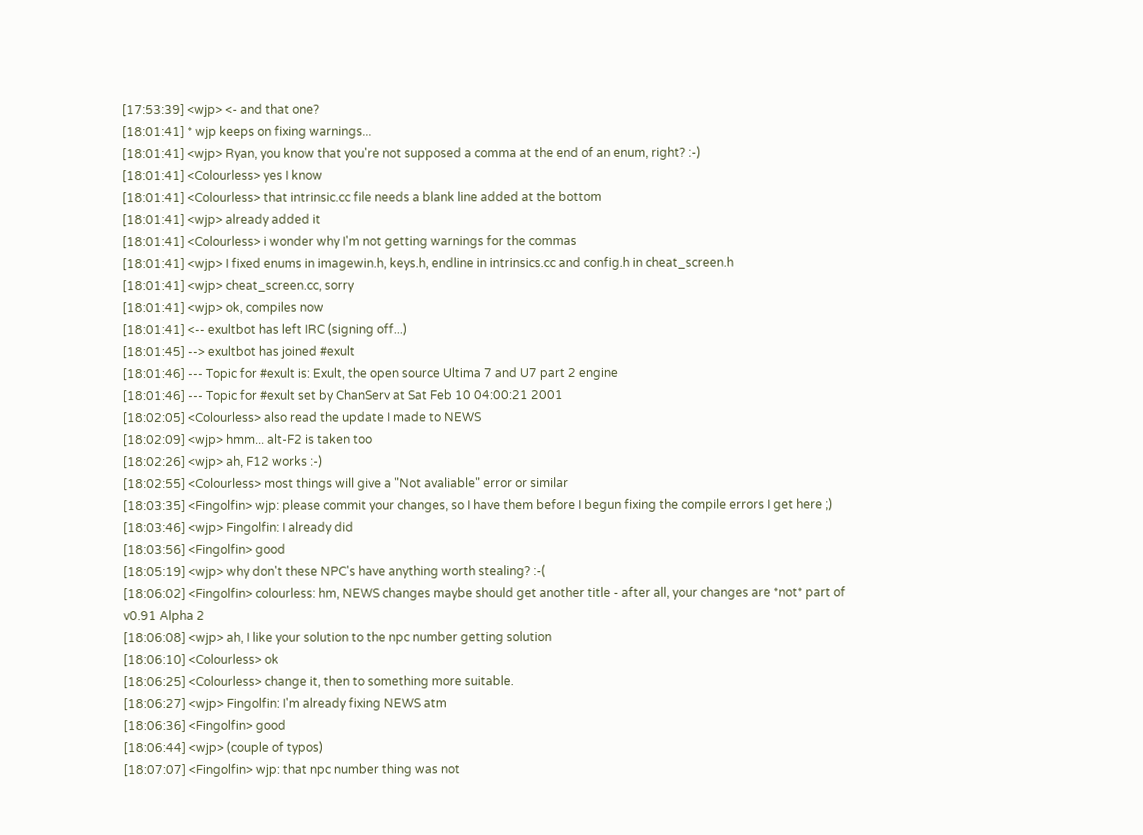[17:53:39] <wjp> <- and that one?
[18:01:41] * wjp keeps on fixing warnings...
[18:01:41] <wjp> Ryan, you know that you're not supposed a comma at the end of an enum, right? :-)
[18:01:41] <Colourless> yes I know
[18:01:41] <Colourless> that intrinsic.cc file needs a blank line added at the bottom
[18:01:41] <wjp> already added it
[18:01:41] <Colourless> i wonder why I'm not getting warnings for the commas
[18:01:41] <wjp> I fixed enums in imagewin.h, keys.h, endline in intrinsics.cc and config.h in cheat_screen.h
[18:01:41] <wjp> cheat_screen.cc, sorry
[18:01:41] <wjp> ok, compiles now
[18:01:41] <-- exultbot has left IRC (signing off...)
[18:01:45] --> exultbot has joined #exult
[18:01:46] --- Topic for #exult is: Exult, the open source Ultima 7 and U7 part 2 engine
[18:01:46] --- Topic for #exult set by ChanServ at Sat Feb 10 04:00:21 2001
[18:02:05] <Colourless> also read the update I made to NEWS
[18:02:09] <wjp> hmm... alt-F2 is taken too
[18:02:26] <wjp> ah, F12 works :-)
[18:02:55] <Colourless> most things will give a "Not avaliable" error or similar
[18:03:35] <Fingolfin> wjp: please commit your changes, so I have them before I begun fixing the compile errors I get here ;)
[18:03:46] <wjp> Fingolfin: I already did
[18:03:56] <Fingolfin> good
[18:05:19] <wjp> why don't these NPC's have anything worth stealing? :-(
[18:06:02] <Fingolfin> colourless: hm, NEWS changes maybe should get another title - after all, your changes are *not* part of v0.91 Alpha 2
[18:06:08] <wjp> ah, I like your solution to the npc number getting solution
[18:06:10] <Colourless> ok
[18:06:25] <Colourless> change it, then to something more suitable.
[18:06:27] <wjp> Fingolfin: I'm already fixing NEWS atm
[18:06:36] <Fingolfin> good
[18:06:44] <wjp> (couple of typos)
[18:07:07] <Fingolfin> wjp: that npc number thing was not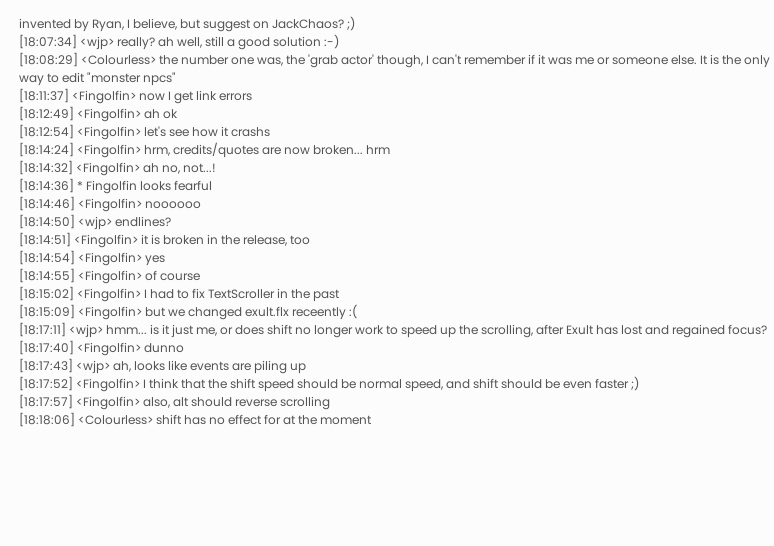invented by Ryan, I believe, but suggest on JackChaos? ;)
[18:07:34] <wjp> really? ah well, still a good solution :-)
[18:08:29] <Colourless> the number one was, the 'grab actor' though, I can't remember if it was me or someone else. It is the only way to edit "monster npcs"
[18:11:37] <Fingolfin> now I get link errors
[18:12:49] <Fingolfin> ah ok
[18:12:54] <Fingolfin> let's see how it crashs
[18:14:24] <Fingolfin> hrm, credits/quotes are now broken... hrm
[18:14:32] <Fingolfin> ah no, not...!
[18:14:36] * Fingolfin looks fearful
[18:14:46] <Fingolfin> noooooo
[18:14:50] <wjp> endlines?
[18:14:51] <Fingolfin> it is broken in the release, too
[18:14:54] <Fingolfin> yes
[18:14:55] <Fingolfin> of course
[18:15:02] <Fingolfin> I had to fix TextScroller in the past
[18:15:09] <Fingolfin> but we changed exult.flx receently :(
[18:17:11] <wjp> hmm... is it just me, or does shift no longer work to speed up the scrolling, after Exult has lost and regained focus?
[18:17:40] <Fingolfin> dunno
[18:17:43] <wjp> ah, looks like events are piling up
[18:17:52] <Fingolfin> I think that the shift speed should be normal speed, and shift should be even faster ;)
[18:17:57] <Fingolfin> also, alt should reverse scrolling
[18:18:06] <Colourless> shift has no effect for at the moment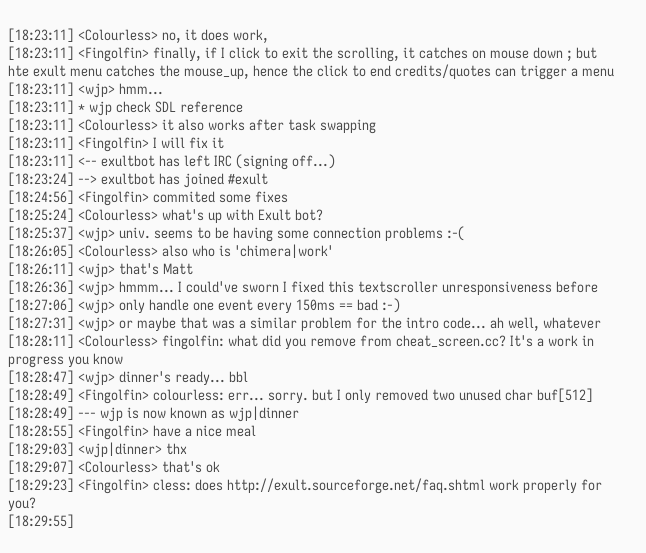[18:23:11] <Colourless> no, it does work,
[18:23:11] <Fingolfin> finally, if I click to exit the scrolling, it catches on mouse down ; but hte exult menu catches the mouse_up, hence the click to end credits/quotes can trigger a menu
[18:23:11] <wjp> hmm...
[18:23:11] * wjp check SDL reference
[18:23:11] <Colourless> it also works after task swapping
[18:23:11] <Fingolfin> I will fix it
[18:23:11] <-- exultbot has left IRC (signing off...)
[18:23:24] --> exultbot has joined #exult
[18:24:56] <Fingolfin> commited some fixes
[18:25:24] <Colourless> what's up with Exult bot?
[18:25:37] <wjp> univ. seems to be having some connection problems :-(
[18:26:05] <Colourless> also who is 'chimera|work'
[18:26:11] <wjp> that's Matt
[18:26:36] <wjp> hmmm... I could've sworn I fixed this textscroller unresponsiveness before
[18:27:06] <wjp> only handle one event every 150ms == bad :-)
[18:27:31] <wjp> or maybe that was a similar problem for the intro code... ah well, whatever
[18:28:11] <Colourless> fingolfin: what did you remove from cheat_screen.cc? It's a work in progress you know
[18:28:47] <wjp> dinner's ready... bbl
[18:28:49] <Fingolfin> colourless: err... sorry. but I only removed two unused char buf[512]
[18:28:49] --- wjp is now known as wjp|dinner
[18:28:55] <Fingolfin> have a nice meal
[18:29:03] <wjp|dinner> thx
[18:29:07] <Colourless> that's ok
[18:29:23] <Fingolfin> cless: does http://exult.sourceforge.net/faq.shtml work properly for you?
[18:29:55]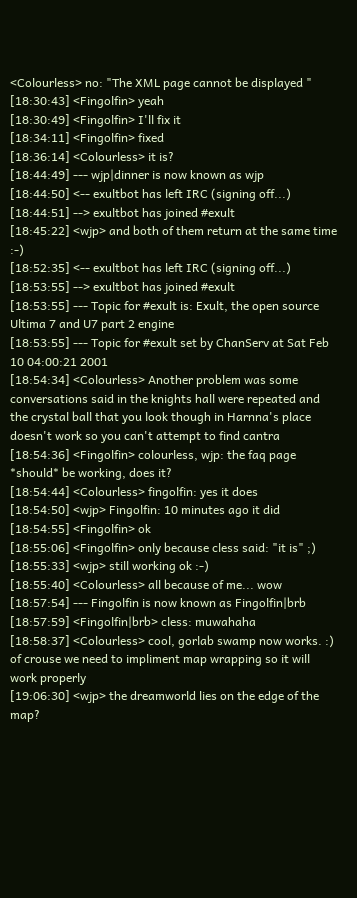<Colourless> no: "The XML page cannot be displayed "
[18:30:43] <Fingolfin> yeah
[18:30:49] <Fingolfin> I'll fix it
[18:34:11] <Fingolfin> fixed
[18:36:14] <Colourless> it is?
[18:44:49] --- wjp|dinner is now known as wjp
[18:44:50] <-- exultbot has left IRC (signing off...)
[18:44:51] --> exultbot has joined #exult
[18:45:22] <wjp> and both of them return at the same time :-)
[18:52:35] <-- exultbot has left IRC (signing off...)
[18:53:55] --> exultbot has joined #exult
[18:53:55] --- Topic for #exult is: Exult, the open source Ultima 7 and U7 part 2 engine
[18:53:55] --- Topic for #exult set by ChanServ at Sat Feb 10 04:00:21 2001
[18:54:34] <Colourless> Another problem was some conversations said in the knights hall were repeated and the crystal ball that you look though in Harnna's place doesn't work so you can't attempt to find cantra
[18:54:36] <Fingolfin> colourless, wjp: the faq page *should* be working, does it?
[18:54:44] <Colourless> fingolfin: yes it does
[18:54:50] <wjp> Fingolfin: 10 minutes ago it did
[18:54:55] <Fingolfin> ok
[18:55:06] <Fingolfin> only because cless said: "it is" ;)
[18:55:33] <wjp> still working ok :-)
[18:55:40] <Colourless> all because of me... wow
[18:57:54] --- Fingolfin is now known as Fingolfin|brb
[18:57:59] <Fingolfin|brb> cless: muwahaha
[18:58:37] <Colourless> cool, gorlab swamp now works. :) of crouse we need to impliment map wrapping so it will work properly
[19:06:30] <wjp> the dreamworld lies on the edge of the map?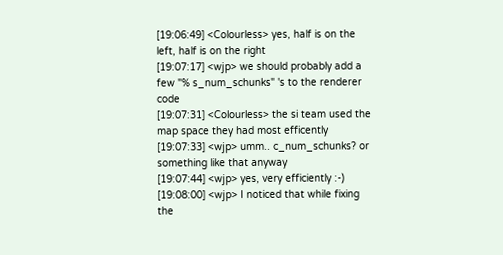[19:06:49] <Colourless> yes, half is on the left, half is on the right
[19:07:17] <wjp> we should probably add a few "% s_num_schunks" 's to the renderer code
[19:07:31] <Colourless> the si team used the map space they had most efficently
[19:07:33] <wjp> umm.. c_num_schunks? or something like that anyway
[19:07:44] <wjp> yes, very efficiently :-)
[19:08:00] <wjp> I noticed that while fixing the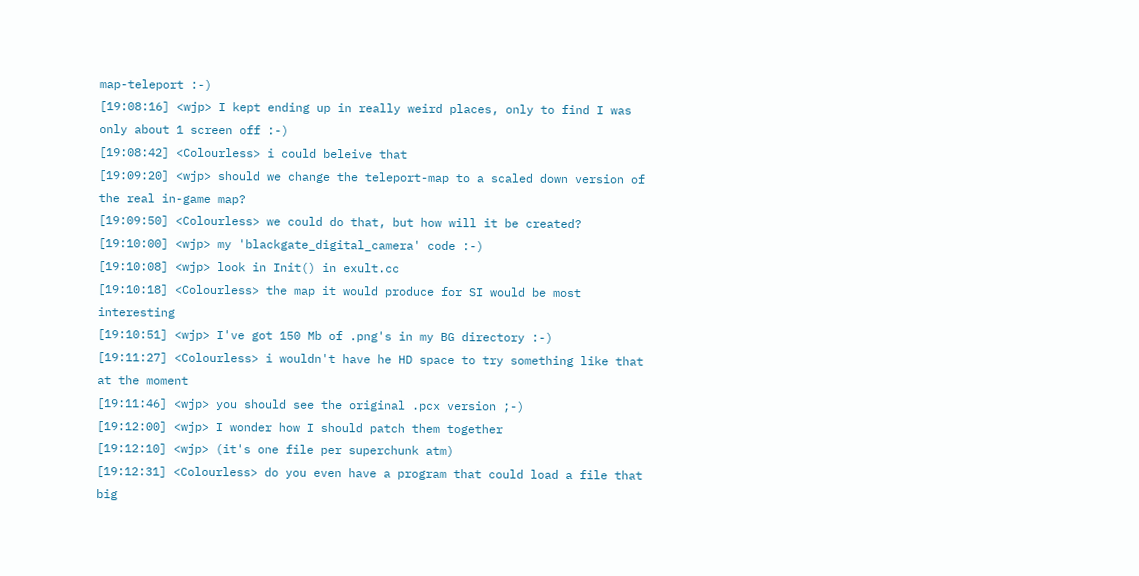map-teleport :-)
[19:08:16] <wjp> I kept ending up in really weird places, only to find I was only about 1 screen off :-)
[19:08:42] <Colourless> i could beleive that
[19:09:20] <wjp> should we change the teleport-map to a scaled down version of the real in-game map?
[19:09:50] <Colourless> we could do that, but how will it be created?
[19:10:00] <wjp> my 'blackgate_digital_camera' code :-)
[19:10:08] <wjp> look in Init() in exult.cc
[19:10:18] <Colourless> the map it would produce for SI would be most interesting
[19:10:51] <wjp> I've got 150 Mb of .png's in my BG directory :-)
[19:11:27] <Colourless> i wouldn't have he HD space to try something like that at the moment
[19:11:46] <wjp> you should see the original .pcx version ;-)
[19:12:00] <wjp> I wonder how I should patch them together
[19:12:10] <wjp> (it's one file per superchunk atm)
[19:12:31] <Colourless> do you even have a program that could load a file that big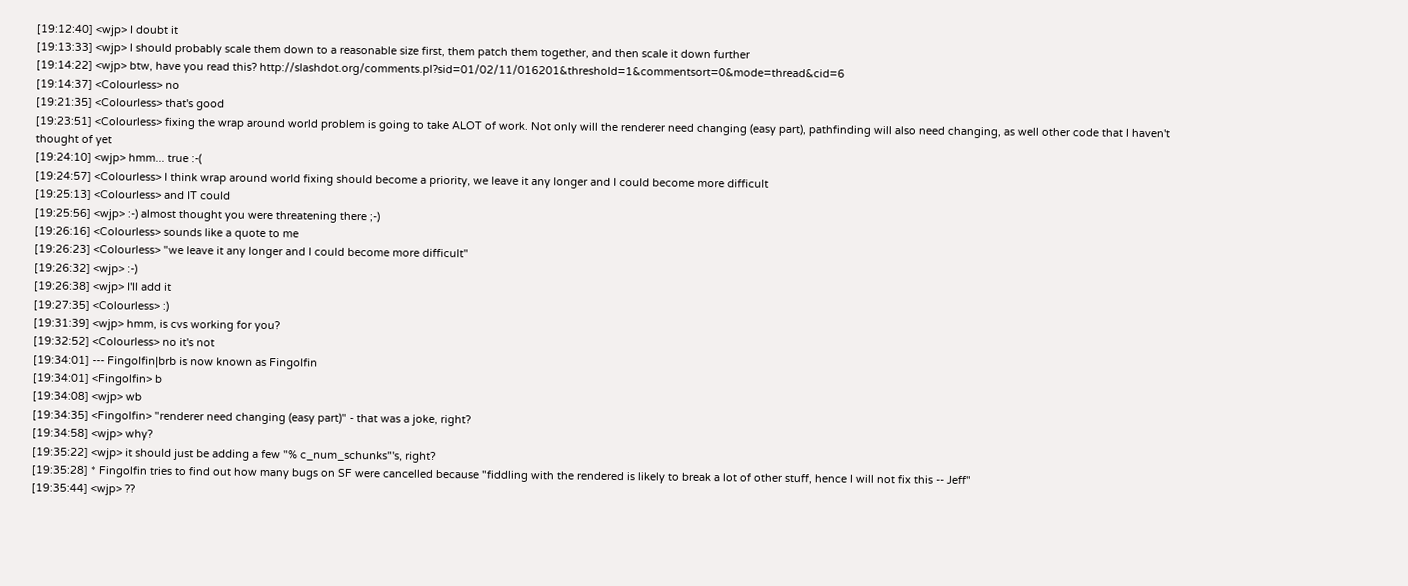[19:12:40] <wjp> I doubt it
[19:13:33] <wjp> I should probably scale them down to a reasonable size first, them patch them together, and then scale it down further
[19:14:22] <wjp> btw, have you read this? http://slashdot.org/comments.pl?sid=01/02/11/016201&threshold=1&commentsort=0&mode=thread&cid=6
[19:14:37] <Colourless> no
[19:21:35] <Colourless> that's good
[19:23:51] <Colourless> fixing the wrap around world problem is going to take ALOT of work. Not only will the renderer need changing (easy part), pathfinding will also need changing, as well other code that I haven't thought of yet
[19:24:10] <wjp> hmm... true :-(
[19:24:57] <Colourless> I think wrap around world fixing should become a priority, we leave it any longer and I could become more difficult
[19:25:13] <Colourless> and IT could
[19:25:56] <wjp> :-) almost thought you were threatening there ;-)
[19:26:16] <Colourless> sounds like a quote to me
[19:26:23] <Colourless> "we leave it any longer and I could become more difficult"
[19:26:32] <wjp> :-)
[19:26:38] <wjp> I'll add it
[19:27:35] <Colourless> :)
[19:31:39] <wjp> hmm, is cvs working for you?
[19:32:52] <Colourless> no it's not
[19:34:01] --- Fingolfin|brb is now known as Fingolfin
[19:34:01] <Fingolfin> b
[19:34:08] <wjp> wb
[19:34:35] <Fingolfin> "renderer need changing (easy part)" - that was a joke, right?
[19:34:58] <wjp> why?
[19:35:22] <wjp> it should just be adding a few "% c_num_schunks"'s, right?
[19:35:28] * Fingolfin tries to find out how many bugs on SF were cancelled because "fiddling with the rendered is likely to break a lot of other stuff, hence I will not fix this -- Jeff"
[19:35:44] <wjp> ??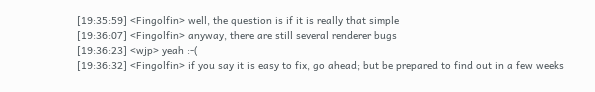[19:35:59] <Fingolfin> well, the question is if it is really that simple
[19:36:07] <Fingolfin> anyway, there are still several renderer bugs
[19:36:23] <wjp> yeah :-(
[19:36:32] <Fingolfin> if you say it is easy to fix, go ahead; but be prepared to find out in a few weeks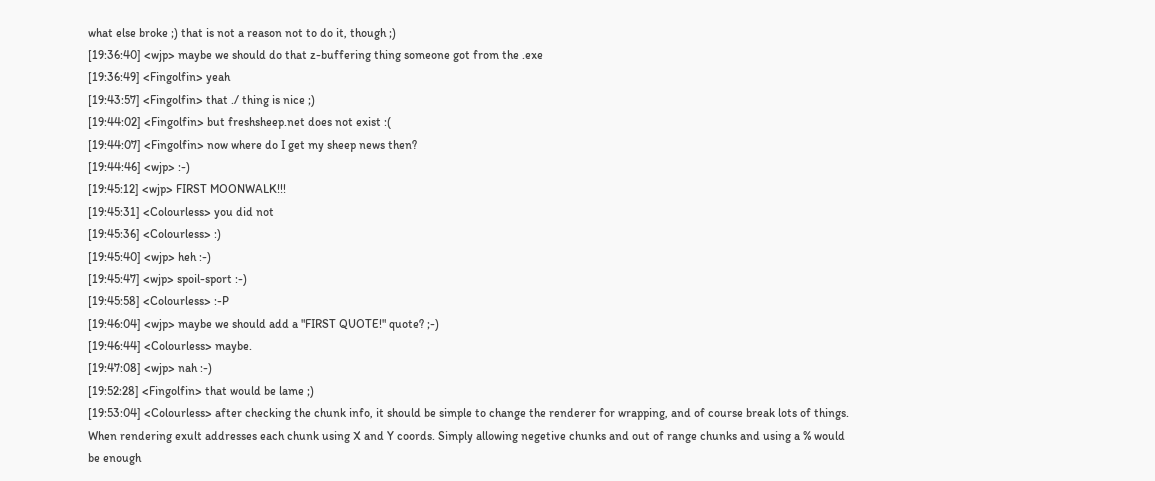what else broke ;) that is not a reason not to do it, though ;)
[19:36:40] <wjp> maybe we should do that z-buffering thing someone got from the .exe
[19:36:49] <Fingolfin> yeah
[19:43:57] <Fingolfin> that ./ thing is nice ;)
[19:44:02] <Fingolfin> but freshsheep.net does not exist :(
[19:44:07] <Fingolfin> now where do I get my sheep news then?
[19:44:46] <wjp> :-)
[19:45:12] <wjp> FIRST MOONWALK!!!
[19:45:31] <Colourless> you did not
[19:45:36] <Colourless> :)
[19:45:40] <wjp> heh :-)
[19:45:47] <wjp> spoil-sport :-)
[19:45:58] <Colourless> :-P
[19:46:04] <wjp> maybe we should add a "FIRST QUOTE!" quote? ;-)
[19:46:44] <Colourless> maybe.
[19:47:08] <wjp> nah :-)
[19:52:28] <Fingolfin> that would be lame ;)
[19:53:04] <Colourless> after checking the chunk info, it should be simple to change the renderer for wrapping, and of course break lots of things. When rendering exult addresses each chunk using X and Y coords. Simply allowing negetive chunks and out of range chunks and using a % would be enough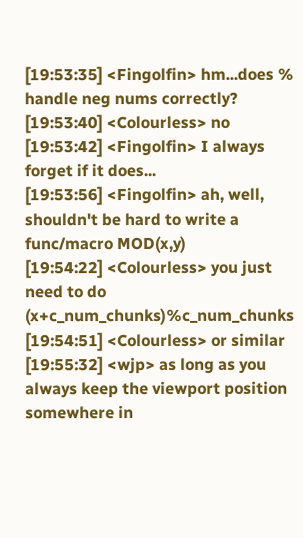[19:53:35] <Fingolfin> hm...does % handle neg nums correctly?
[19:53:40] <Colourless> no
[19:53:42] <Fingolfin> I always forget if it does...
[19:53:56] <Fingolfin> ah, well, shouldn't be hard to write a func/macro MOD(x,y)
[19:54:22] <Colourless> you just need to do (x+c_num_chunks)%c_num_chunks
[19:54:51] <Colourless> or similar
[19:55:32] <wjp> as long as you always keep the viewport position somewhere in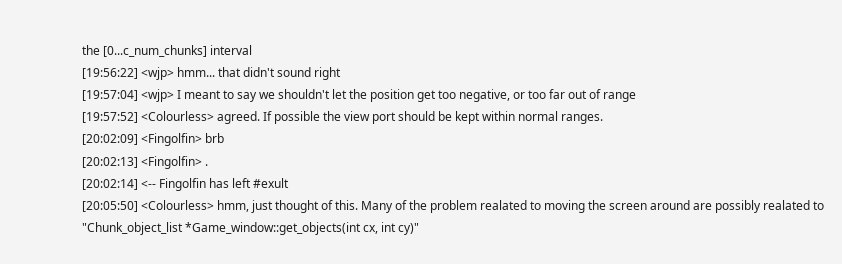the [0...c_num_chunks] interval
[19:56:22] <wjp> hmm... that didn't sound right
[19:57:04] <wjp> I meant to say we shouldn't let the position get too negative, or too far out of range
[19:57:52] <Colourless> agreed. If possible the view port should be kept within normal ranges.
[20:02:09] <Fingolfin> brb
[20:02:13] <Fingolfin> .
[20:02:14] <-- Fingolfin has left #exult
[20:05:50] <Colourless> hmm, just thought of this. Many of the problem realated to moving the screen around are possibly realated to "Chunk_object_list *Game_window::get_objects(int cx, int cy)"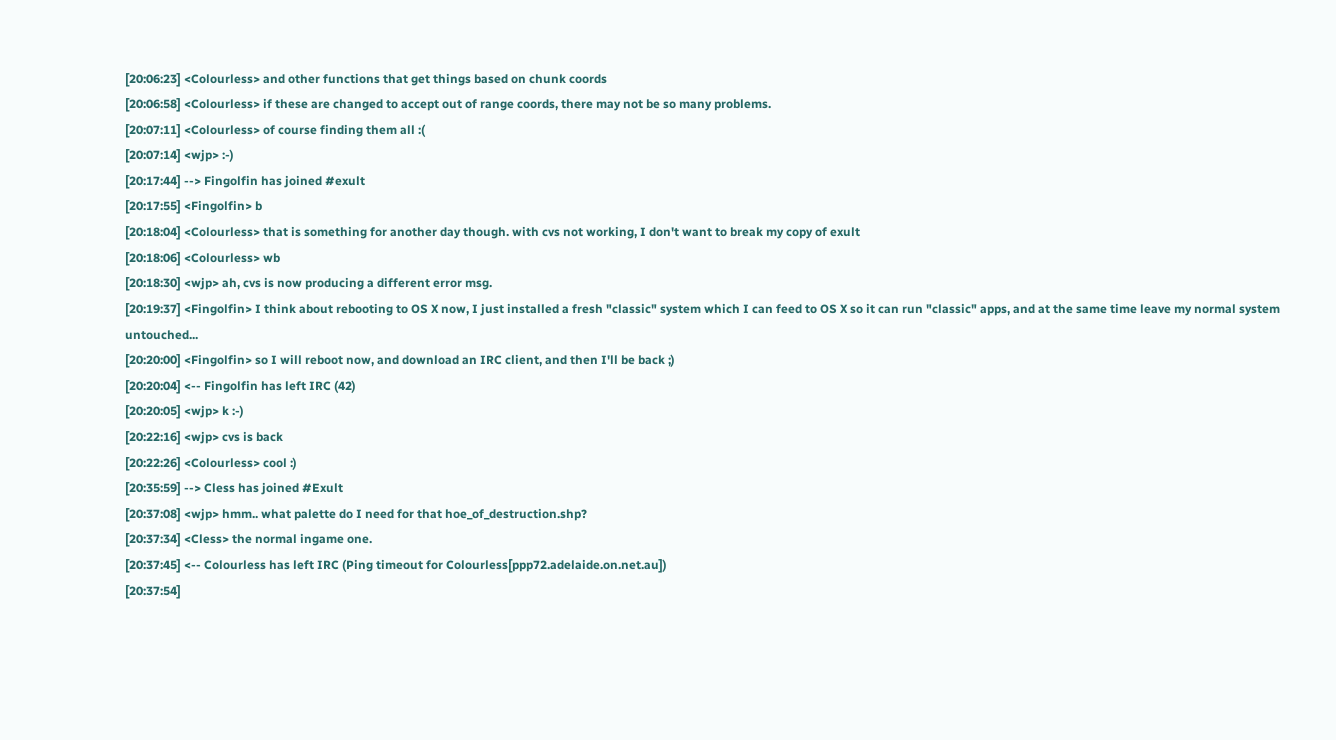[20:06:23] <Colourless> and other functions that get things based on chunk coords
[20:06:58] <Colourless> if these are changed to accept out of range coords, there may not be so many problems.
[20:07:11] <Colourless> of course finding them all :(
[20:07:14] <wjp> :-)
[20:17:44] --> Fingolfin has joined #exult
[20:17:55] <Fingolfin> b
[20:18:04] <Colourless> that is something for another day though. with cvs not working, I don't want to break my copy of exult
[20:18:06] <Colourless> wb
[20:18:30] <wjp> ah, cvs is now producing a different error msg.
[20:19:37] <Fingolfin> I think about rebooting to OS X now, I just installed a fresh "classic" system which I can feed to OS X so it can run "classic" apps, and at the same time leave my normal system untouched...
[20:20:00] <Fingolfin> so I will reboot now, and download an IRC client, and then I'll be back ;)
[20:20:04] <-- Fingolfin has left IRC (42)
[20:20:05] <wjp> k :-)
[20:22:16] <wjp> cvs is back
[20:22:26] <Colourless> cool :)
[20:35:59] --> Cless has joined #Exult
[20:37:08] <wjp> hmm.. what palette do I need for that hoe_of_destruction.shp?
[20:37:34] <Cless> the normal ingame one.
[20:37:45] <-- Colourless has left IRC (Ping timeout for Colourless[ppp72.adelaide.on.net.au])
[20:37:54]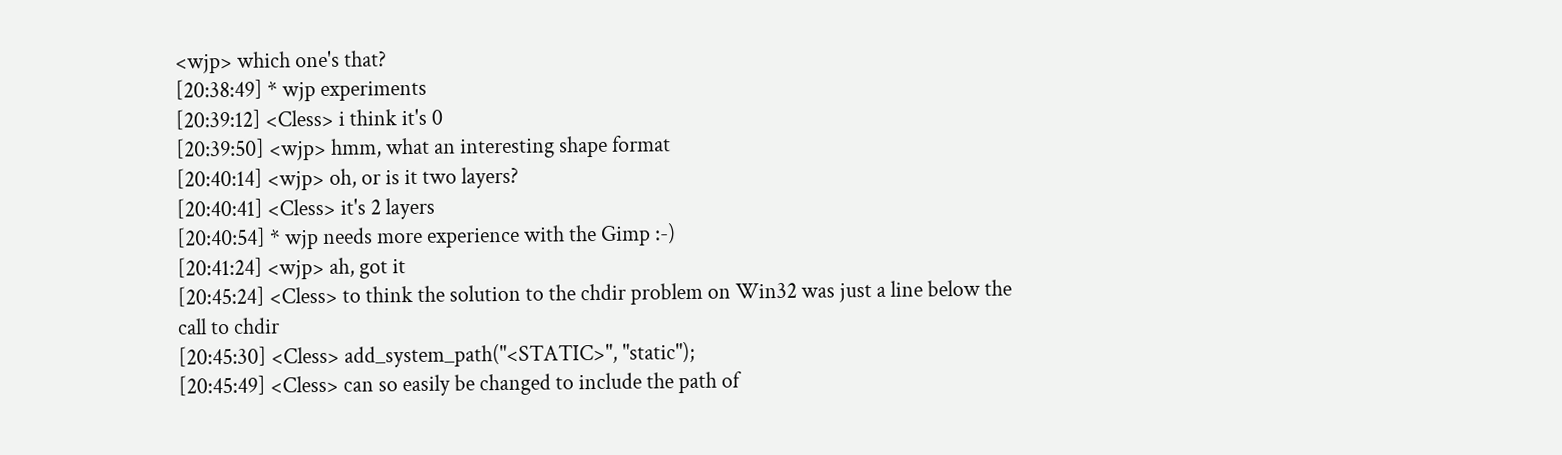<wjp> which one's that?
[20:38:49] * wjp experiments
[20:39:12] <Cless> i think it's 0
[20:39:50] <wjp> hmm, what an interesting shape format
[20:40:14] <wjp> oh, or is it two layers?
[20:40:41] <Cless> it's 2 layers
[20:40:54] * wjp needs more experience with the Gimp :-)
[20:41:24] <wjp> ah, got it
[20:45:24] <Cless> to think the solution to the chdir problem on Win32 was just a line below the call to chdir
[20:45:30] <Cless> add_system_path("<STATIC>", "static");
[20:45:49] <Cless> can so easily be changed to include the path of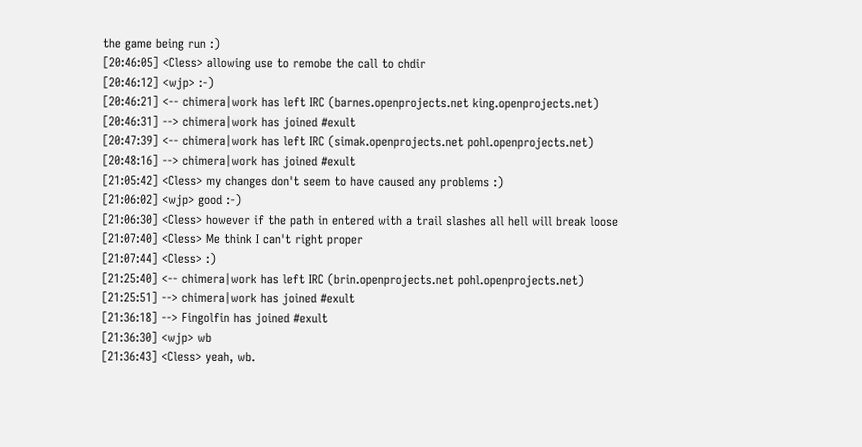the game being run :)
[20:46:05] <Cless> allowing use to remobe the call to chdir
[20:46:12] <wjp> :-)
[20:46:21] <-- chimera|work has left IRC (barnes.openprojects.net king.openprojects.net)
[20:46:31] --> chimera|work has joined #exult
[20:47:39] <-- chimera|work has left IRC (simak.openprojects.net pohl.openprojects.net)
[20:48:16] --> chimera|work has joined #exult
[21:05:42] <Cless> my changes don't seem to have caused any problems :)
[21:06:02] <wjp> good :-)
[21:06:30] <Cless> however if the path in entered with a trail slashes all hell will break loose
[21:07:40] <Cless> Me think I can't right proper
[21:07:44] <Cless> :)
[21:25:40] <-- chimera|work has left IRC (brin.openprojects.net pohl.openprojects.net)
[21:25:51] --> chimera|work has joined #exult
[21:36:18] --> Fingolfin has joined #exult
[21:36:30] <wjp> wb
[21:36:43] <Cless> yeah, wb.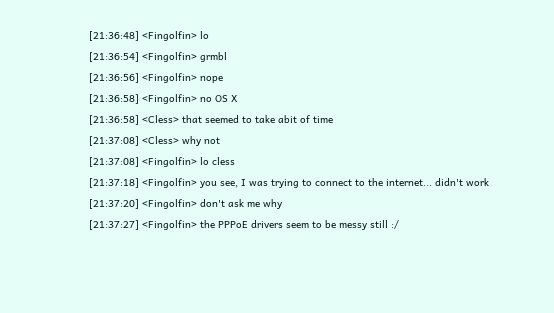[21:36:48] <Fingolfin> lo
[21:36:54] <Fingolfin> grmbl
[21:36:56] <Fingolfin> nope
[21:36:58] <Fingolfin> no OS X
[21:36:58] <Cless> that seemed to take abit of time
[21:37:08] <Cless> why not
[21:37:08] <Fingolfin> lo cless
[21:37:18] <Fingolfin> you see, I was trying to connect to the internet... didn't work
[21:37:20] <Fingolfin> don't ask me why
[21:37:27] <Fingolfin> the PPPoE drivers seem to be messy still :/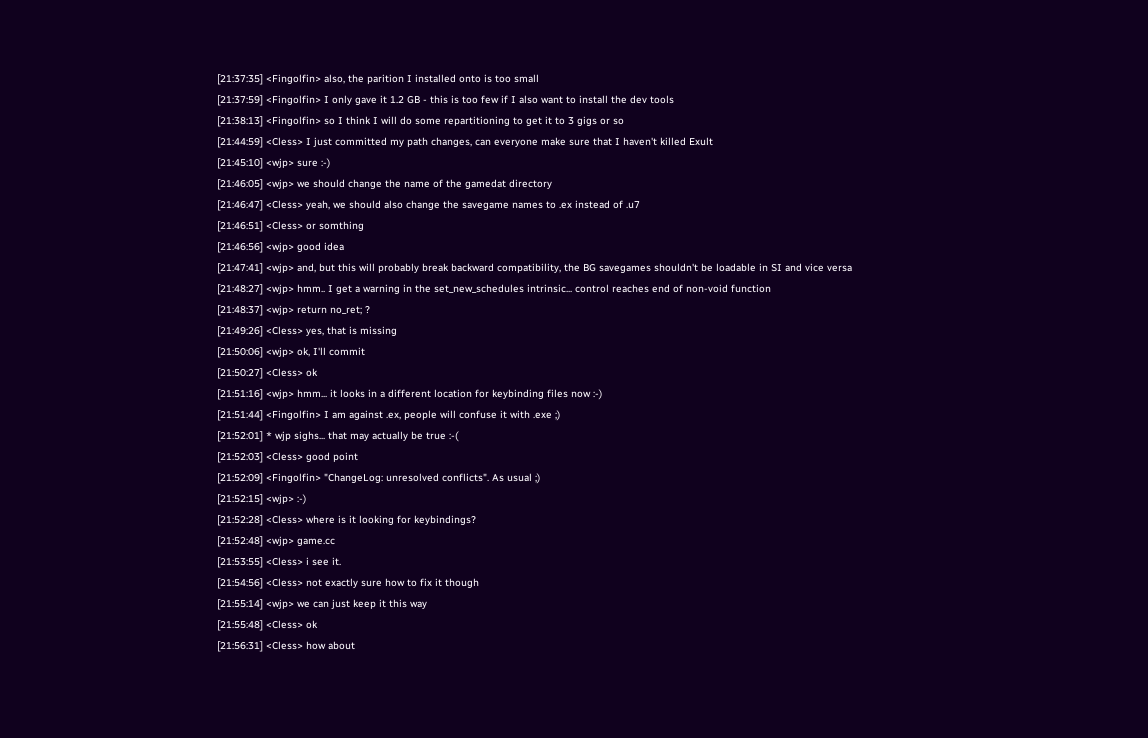[21:37:35] <Fingolfin> also, the parition I installed onto is too small
[21:37:59] <Fingolfin> I only gave it 1.2 GB - this is too few if I also want to install the dev tools
[21:38:13] <Fingolfin> so I think I will do some repartitioning to get it to 3 gigs or so
[21:44:59] <Cless> I just committed my path changes, can everyone make sure that I haven't killed Exult
[21:45:10] <wjp> sure :-)
[21:46:05] <wjp> we should change the name of the gamedat directory
[21:46:47] <Cless> yeah, we should also change the savegame names to .ex instead of .u7
[21:46:51] <Cless> or somthing
[21:46:56] <wjp> good idea
[21:47:41] <wjp> and, but this will probably break backward compatibility, the BG savegames shouldn't be loadable in SI and vice versa
[21:48:27] <wjp> hmm.. I get a warning in the set_new_schedules intrinsic... control reaches end of non-void function
[21:48:37] <wjp> return no_ret; ?
[21:49:26] <Cless> yes, that is missing
[21:50:06] <wjp> ok, I'll commit
[21:50:27] <Cless> ok
[21:51:16] <wjp> hmm... it looks in a different location for keybinding files now :-)
[21:51:44] <Fingolfin> I am against .ex, people will confuse it with .exe ;)
[21:52:01] * wjp sighs... that may actually be true :-(
[21:52:03] <Cless> good point
[21:52:09] <Fingolfin> "ChangeLog: unresolved conflicts". As usual ;)
[21:52:15] <wjp> :-)
[21:52:28] <Cless> where is it looking for keybindings?
[21:52:48] <wjp> game.cc
[21:53:55] <Cless> i see it.
[21:54:56] <Cless> not exactly sure how to fix it though
[21:55:14] <wjp> we can just keep it this way
[21:55:48] <Cless> ok
[21:56:31] <Cless> how about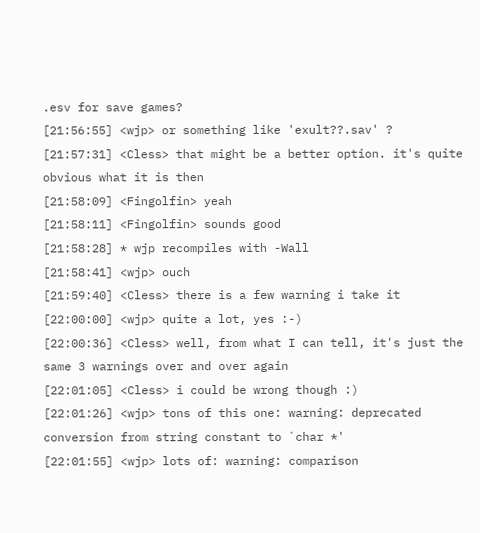.esv for save games?
[21:56:55] <wjp> or something like 'exult??.sav' ?
[21:57:31] <Cless> that might be a better option. it's quite obvious what it is then
[21:58:09] <Fingolfin> yeah
[21:58:11] <Fingolfin> sounds good
[21:58:28] * wjp recompiles with -Wall
[21:58:41] <wjp> ouch
[21:59:40] <Cless> there is a few warning i take it
[22:00:00] <wjp> quite a lot, yes :-)
[22:00:36] <Cless> well, from what I can tell, it's just the same 3 warnings over and over again
[22:01:05] <Cless> i could be wrong though :)
[22:01:26] <wjp> tons of this one: warning: deprecated conversion from string constant to `char *'
[22:01:55] <wjp> lots of: warning: comparison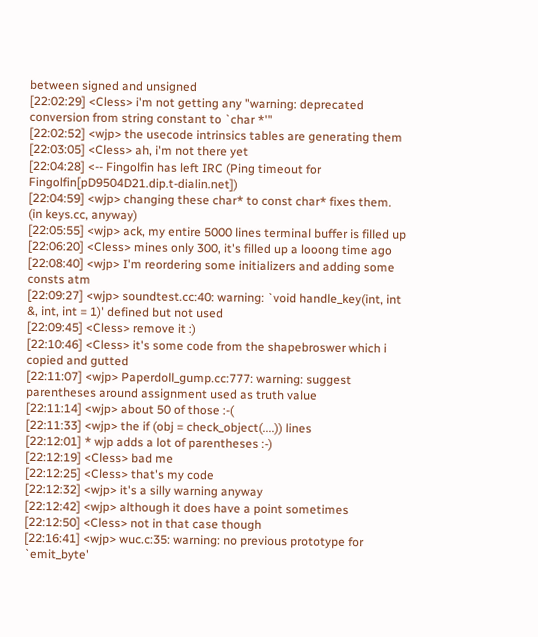between signed and unsigned
[22:02:29] <Cless> i'm not getting any "warning: deprecated conversion from string constant to `char *'"
[22:02:52] <wjp> the usecode intrinsics tables are generating them
[22:03:05] <Cless> ah, i'm not there yet
[22:04:28] <-- Fingolfin has left IRC (Ping timeout for Fingolfin[pD9504D21.dip.t-dialin.net])
[22:04:59] <wjp> changing these char* to const char* fixes them. (in keys.cc, anyway)
[22:05:55] <wjp> ack, my entire 5000 lines terminal buffer is filled up
[22:06:20] <Cless> mines only 300, it's filled up a looong time ago
[22:08:40] <wjp> I'm reordering some initializers and adding some consts atm
[22:09:27] <wjp> soundtest.cc:40: warning: `void handle_key(int, int &, int, int = 1)' defined but not used
[22:09:45] <Cless> remove it :)
[22:10:46] <Cless> it's some code from the shapebroswer which i copied and gutted
[22:11:07] <wjp> Paperdoll_gump.cc:777: warning: suggest parentheses around assignment used as truth value
[22:11:14] <wjp> about 50 of those :-(
[22:11:33] <wjp> the if (obj = check_object(....)) lines
[22:12:01] * wjp adds a lot of parentheses :-)
[22:12:19] <Cless> bad me
[22:12:25] <Cless> that's my code
[22:12:32] <wjp> it's a silly warning anyway
[22:12:42] <wjp> although it does have a point sometimes
[22:12:50] <Cless> not in that case though
[22:16:41] <wjp> wuc.c:35: warning: no previous prototype for `emit_byte'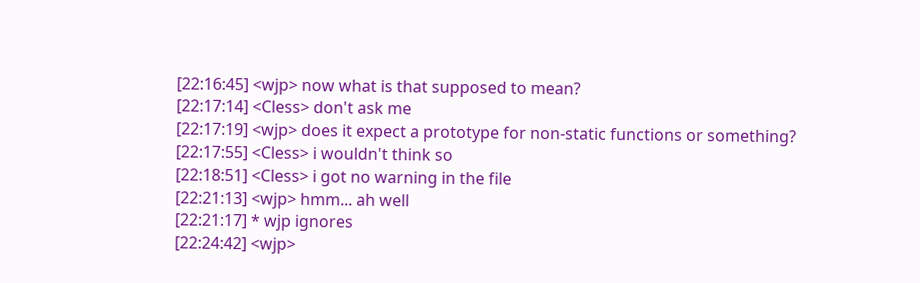[22:16:45] <wjp> now what is that supposed to mean?
[22:17:14] <Cless> don't ask me
[22:17:19] <wjp> does it expect a prototype for non-static functions or something?
[22:17:55] <Cless> i wouldn't think so
[22:18:51] <Cless> i got no warning in the file
[22:21:13] <wjp> hmm... ah well
[22:21:17] * wjp ignores
[22:24:42] <wjp>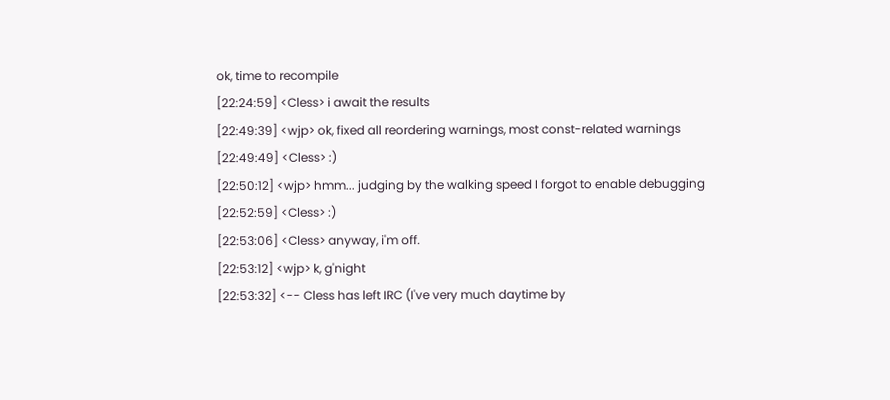ok, time to recompile
[22:24:59] <Cless> i await the results
[22:49:39] <wjp> ok, fixed all reordering warnings, most const-related warnings
[22:49:49] <Cless> :)
[22:50:12] <wjp> hmm... judging by the walking speed I forgot to enable debugging
[22:52:59] <Cless> :)
[22:53:06] <Cless> anyway, i'm off.
[22:53:12] <wjp> k, g'night
[22:53:32] <-- Cless has left IRC (I've very much daytime by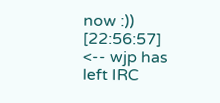now :))
[22:56:57] <-- wjp has left IRC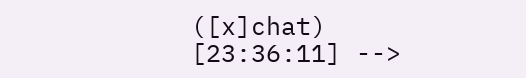([x]chat)
[23:36:11] -->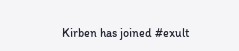Kirben has joined #exult